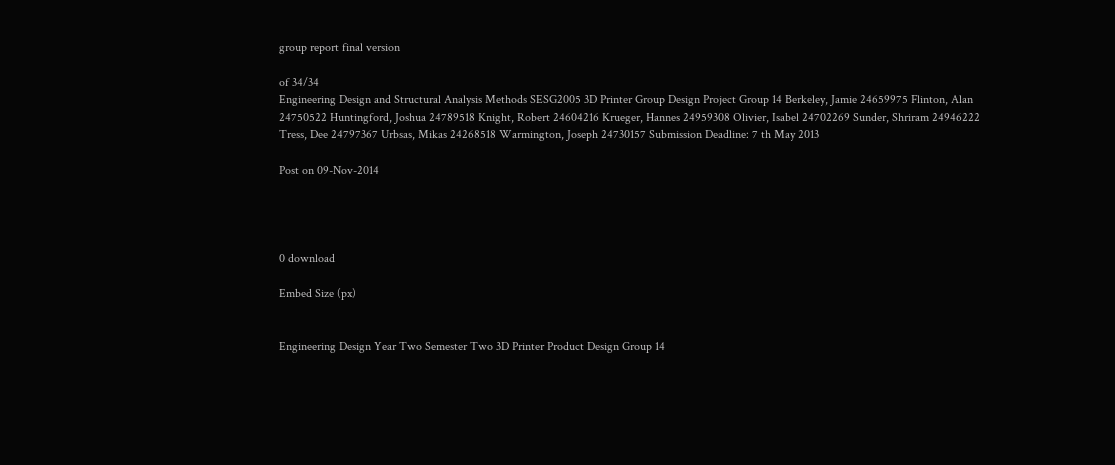group report final version

of 34/34
Engineering Design and Structural Analysis Methods SESG2005 3D Printer Group Design Project Group 14 Berkeley, Jamie 24659975 Flinton, Alan 24750522 Huntingford, Joshua 24789518 Knight, Robert 24604216 Krueger, Hannes 24959308 Olivier, Isabel 24702269 Sunder, Shriram 24946222 Tress, Dee 24797367 Urbsas, Mikas 24268518 Warmington, Joseph 24730157 Submission Deadline: 7 th May 2013

Post on 09-Nov-2014




0 download

Embed Size (px)


Engineering Design Year Two Semester Two 3D Printer Product Design Group 14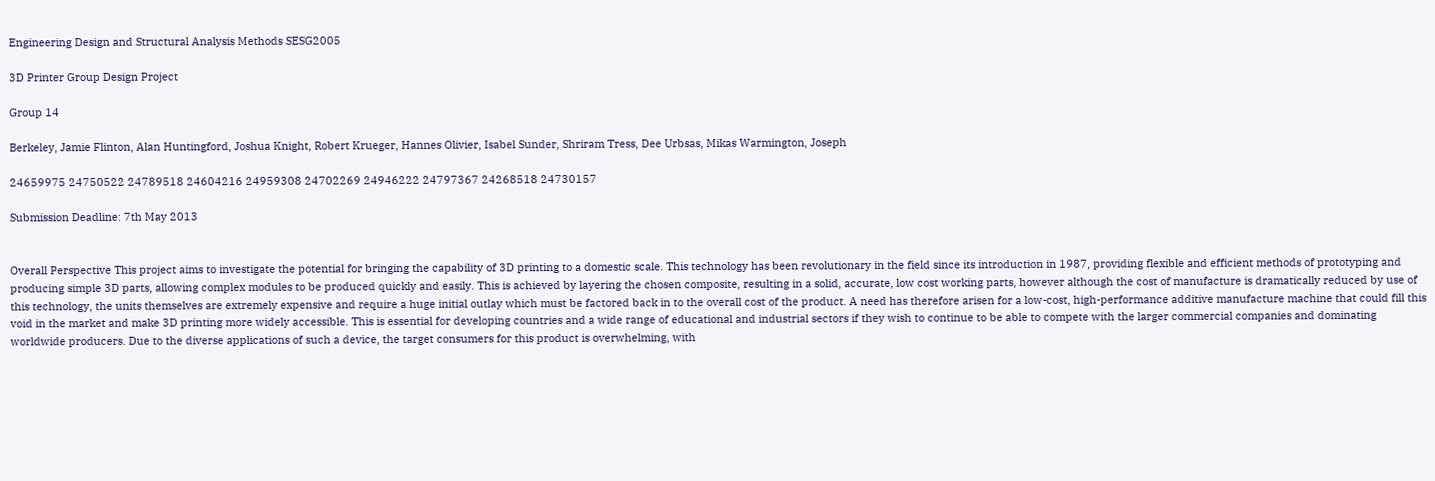Engineering Design and Structural Analysis Methods SESG2005

3D Printer Group Design Project

Group 14

Berkeley, Jamie Flinton, Alan Huntingford, Joshua Knight, Robert Krueger, Hannes Olivier, Isabel Sunder, Shriram Tress, Dee Urbsas, Mikas Warmington, Joseph

24659975 24750522 24789518 24604216 24959308 24702269 24946222 24797367 24268518 24730157

Submission Deadline: 7th May 2013


Overall Perspective This project aims to investigate the potential for bringing the capability of 3D printing to a domestic scale. This technology has been revolutionary in the field since its introduction in 1987, providing flexible and efficient methods of prototyping and producing simple 3D parts, allowing complex modules to be produced quickly and easily. This is achieved by layering the chosen composite, resulting in a solid, accurate, low cost working parts, however although the cost of manufacture is dramatically reduced by use of this technology, the units themselves are extremely expensive and require a huge initial outlay which must be factored back in to the overall cost of the product. A need has therefore arisen for a low-cost, high-performance additive manufacture machine that could fill this void in the market and make 3D printing more widely accessible. This is essential for developing countries and a wide range of educational and industrial sectors if they wish to continue to be able to compete with the larger commercial companies and dominating worldwide producers. Due to the diverse applications of such a device, the target consumers for this product is overwhelming, with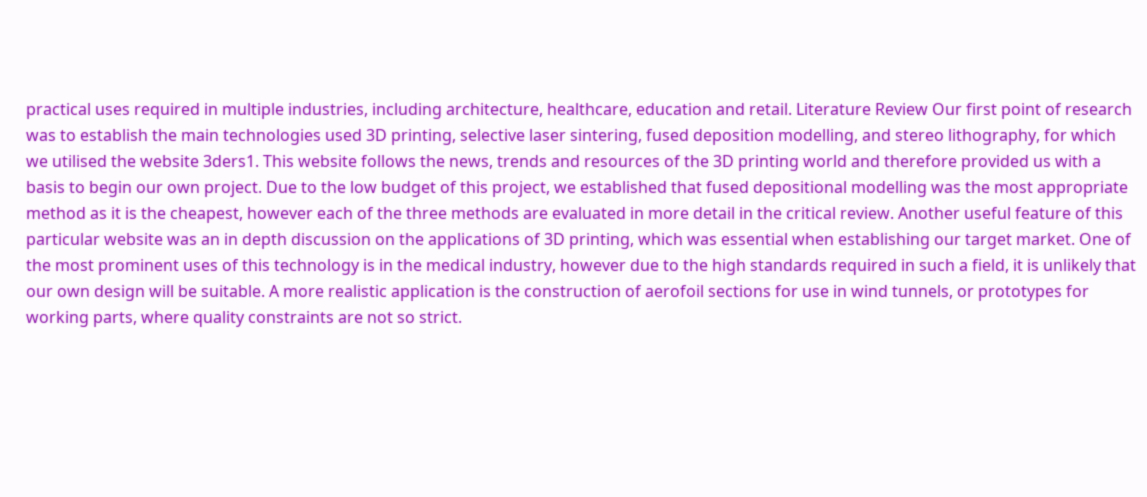practical uses required in multiple industries, including architecture, healthcare, education and retail. Literature Review Our first point of research was to establish the main technologies used 3D printing, selective laser sintering, fused deposition modelling, and stereo lithography, for which we utilised the website 3ders1. This website follows the news, trends and resources of the 3D printing world and therefore provided us with a basis to begin our own project. Due to the low budget of this project, we established that fused depositional modelling was the most appropriate method as it is the cheapest, however each of the three methods are evaluated in more detail in the critical review. Another useful feature of this particular website was an in depth discussion on the applications of 3D printing, which was essential when establishing our target market. One of the most prominent uses of this technology is in the medical industry, however due to the high standards required in such a field, it is unlikely that our own design will be suitable. A more realistic application is the construction of aerofoil sections for use in wind tunnels, or prototypes for working parts, where quality constraints are not so strict.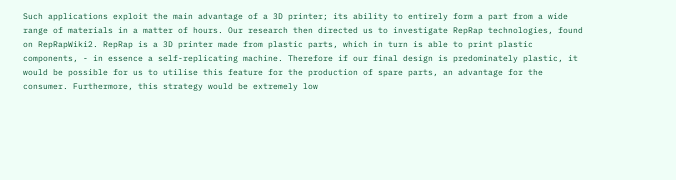Such applications exploit the main advantage of a 3D printer; its ability to entirely form a part from a wide range of materials in a matter of hours. Our research then directed us to investigate RepRap technologies, found on RepRapWiki2. RepRap is a 3D printer made from plastic parts, which in turn is able to print plastic components, - in essence a self-replicating machine. Therefore if our final design is predominately plastic, it would be possible for us to utilise this feature for the production of spare parts, an advantage for the consumer. Furthermore, this strategy would be extremely low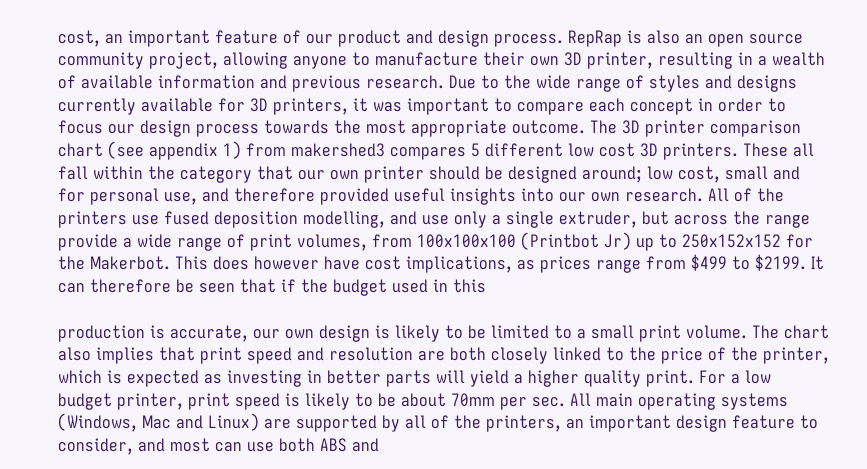cost, an important feature of our product and design process. RepRap is also an open source community project, allowing anyone to manufacture their own 3D printer, resulting in a wealth of available information and previous research. Due to the wide range of styles and designs currently available for 3D printers, it was important to compare each concept in order to focus our design process towards the most appropriate outcome. The 3D printer comparison chart (see appendix 1) from makershed3 compares 5 different low cost 3D printers. These all fall within the category that our own printer should be designed around; low cost, small and for personal use, and therefore provided useful insights into our own research. All of the printers use fused deposition modelling, and use only a single extruder, but across the range provide a wide range of print volumes, from 100x100x100 (Printbot Jr) up to 250x152x152 for the Makerbot. This does however have cost implications, as prices range from $499 to $2199. It can therefore be seen that if the budget used in this

production is accurate, our own design is likely to be limited to a small print volume. The chart also implies that print speed and resolution are both closely linked to the price of the printer, which is expected as investing in better parts will yield a higher quality print. For a low budget printer, print speed is likely to be about 70mm per sec. All main operating systems (Windows, Mac and Linux) are supported by all of the printers, an important design feature to consider, and most can use both ABS and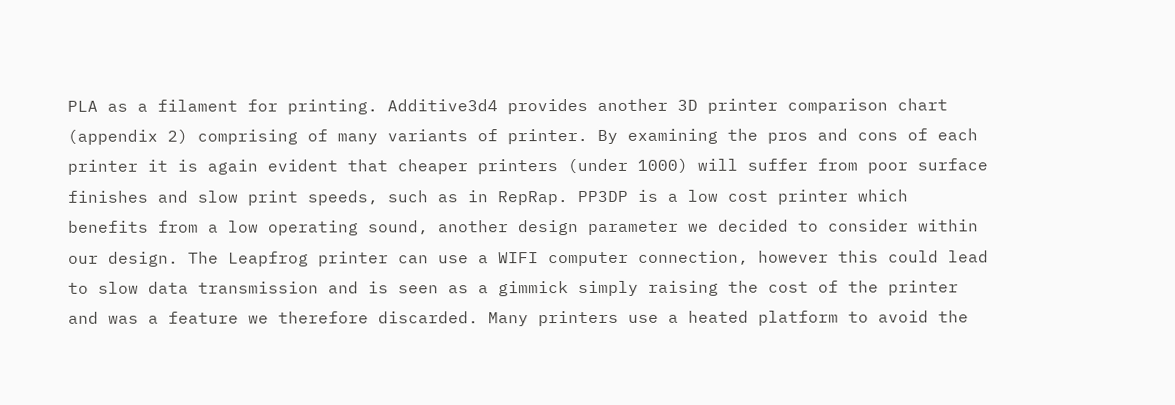PLA as a filament for printing. Additive3d4 provides another 3D printer comparison chart (appendix 2) comprising of many variants of printer. By examining the pros and cons of each printer it is again evident that cheaper printers (under 1000) will suffer from poor surface finishes and slow print speeds, such as in RepRap. PP3DP is a low cost printer which benefits from a low operating sound, another design parameter we decided to consider within our design. The Leapfrog printer can use a WIFI computer connection, however this could lead to slow data transmission and is seen as a gimmick simply raising the cost of the printer and was a feature we therefore discarded. Many printers use a heated platform to avoid the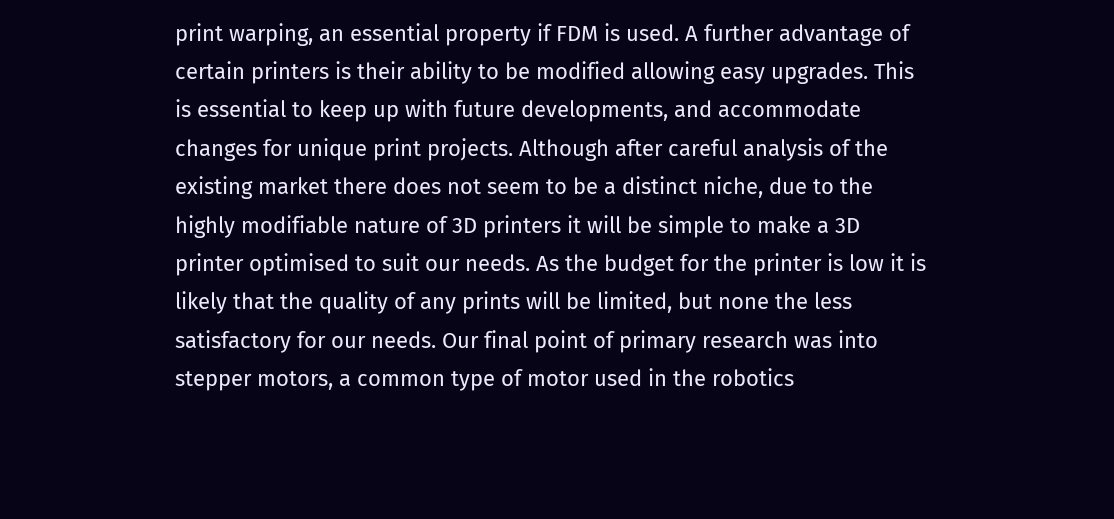print warping, an essential property if FDM is used. A further advantage of certain printers is their ability to be modified allowing easy upgrades. This is essential to keep up with future developments, and accommodate changes for unique print projects. Although after careful analysis of the existing market there does not seem to be a distinct niche, due to the highly modifiable nature of 3D printers it will be simple to make a 3D printer optimised to suit our needs. As the budget for the printer is low it is likely that the quality of any prints will be limited, but none the less satisfactory for our needs. Our final point of primary research was into stepper motors, a common type of motor used in the robotics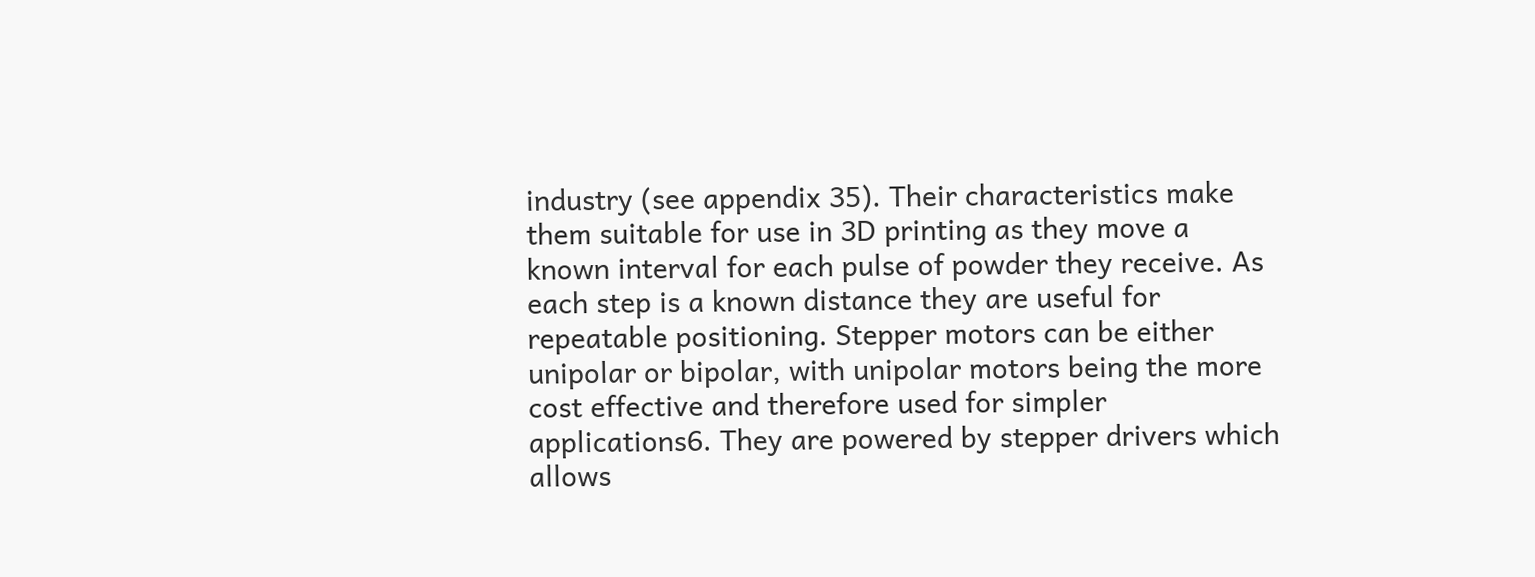industry (see appendix 35). Their characteristics make them suitable for use in 3D printing as they move a known interval for each pulse of powder they receive. As each step is a known distance they are useful for repeatable positioning. Stepper motors can be either unipolar or bipolar, with unipolar motors being the more cost effective and therefore used for simpler applications6. They are powered by stepper drivers which allows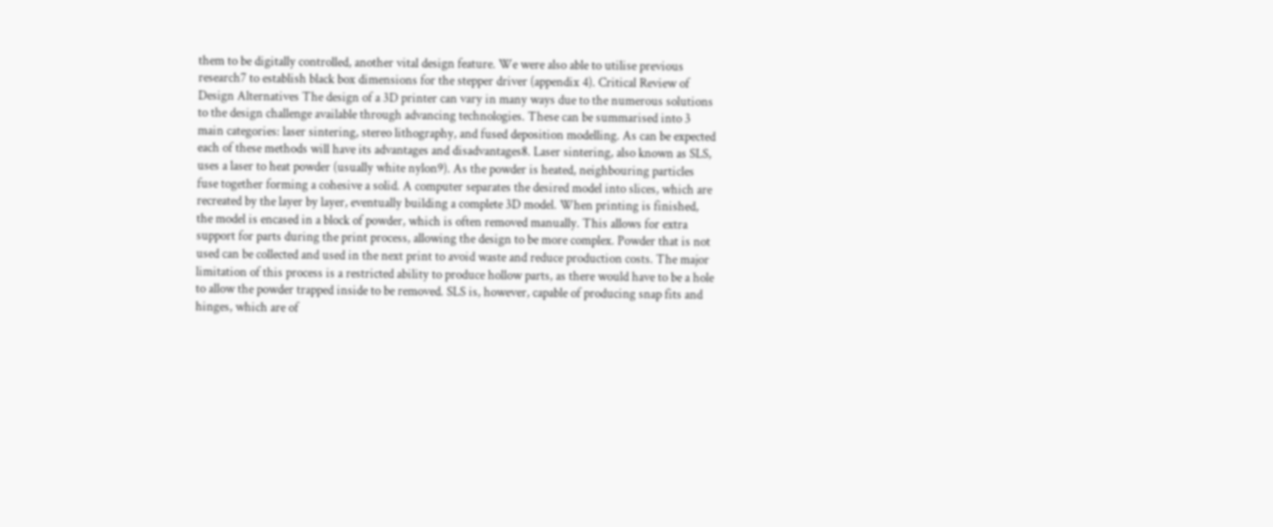them to be digitally controlled, another vital design feature. We were also able to utilise previous research7 to establish black box dimensions for the stepper driver (appendix 4). Critical Review of Design Alternatives The design of a 3D printer can vary in many ways due to the numerous solutions to the design challenge available through advancing technologies. These can be summarised into 3 main categories: laser sintering, stereo lithography, and fused deposition modelling. As can be expected each of these methods will have its advantages and disadvantages8. Laser sintering, also known as SLS, uses a laser to heat powder (usually white nylon9). As the powder is heated, neighbouring particles fuse together forming a cohesive a solid. A computer separates the desired model into slices, which are recreated by the layer by layer, eventually building a complete 3D model. When printing is finished, the model is encased in a block of powder, which is often removed manually. This allows for extra support for parts during the print process, allowing the design to be more complex. Powder that is not used can be collected and used in the next print to avoid waste and reduce production costs. The major limitation of this process is a restricted ability to produce hollow parts, as there would have to be a hole to allow the powder trapped inside to be removed. SLS is, however, capable of producing snap fits and hinges, which are of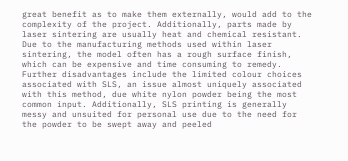great benefit as to make them externally, would add to the complexity of the project. Additionally, parts made by laser sintering are usually heat and chemical resistant. Due to the manufacturing methods used within laser sintering, the model often has a rough surface finish, which can be expensive and time consuming to remedy. Further disadvantages include the limited colour choices associated with SLS, an issue almost uniquely associated with this method, due white nylon powder being the most common input. Additionally, SLS printing is generally messy and unsuited for personal use due to the need for the powder to be swept away and peeled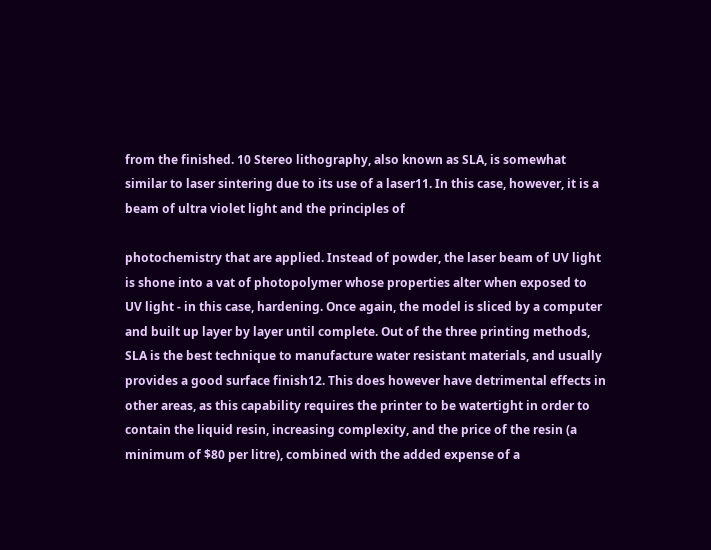from the finished. 10 Stereo lithography, also known as SLA, is somewhat similar to laser sintering due to its use of a laser11. In this case, however, it is a beam of ultra violet light and the principles of

photochemistry that are applied. Instead of powder, the laser beam of UV light is shone into a vat of photopolymer whose properties alter when exposed to UV light - in this case, hardening. Once again, the model is sliced by a computer and built up layer by layer until complete. Out of the three printing methods, SLA is the best technique to manufacture water resistant materials, and usually provides a good surface finish12. This does however have detrimental effects in other areas, as this capability requires the printer to be watertight in order to contain the liquid resin, increasing complexity, and the price of the resin (a minimum of $80 per litre), combined with the added expense of a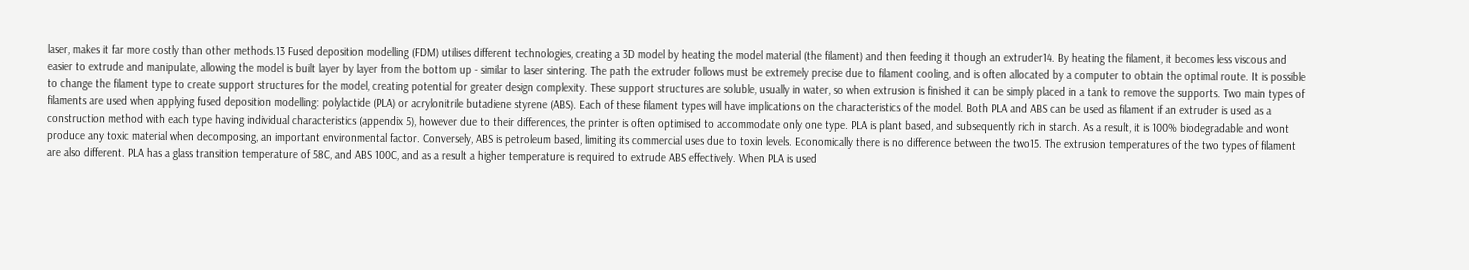laser, makes it far more costly than other methods.13 Fused deposition modelling (FDM) utilises different technologies, creating a 3D model by heating the model material (the filament) and then feeding it though an extruder14. By heating the filament, it becomes less viscous and easier to extrude and manipulate, allowing the model is built layer by layer from the bottom up - similar to laser sintering. The path the extruder follows must be extremely precise due to filament cooling, and is often allocated by a computer to obtain the optimal route. It is possible to change the filament type to create support structures for the model, creating potential for greater design complexity. These support structures are soluble, usually in water, so when extrusion is finished it can be simply placed in a tank to remove the supports. Two main types of filaments are used when applying fused deposition modelling: polylactide (PLA) or acrylonitrile butadiene styrene (ABS). Each of these filament types will have implications on the characteristics of the model. Both PLA and ABS can be used as filament if an extruder is used as a construction method with each type having individual characteristics (appendix 5), however due to their differences, the printer is often optimised to accommodate only one type. PLA is plant based, and subsequently rich in starch. As a result, it is 100% biodegradable and wont produce any toxic material when decomposing, an important environmental factor. Conversely, ABS is petroleum based, limiting its commercial uses due to toxin levels. Economically there is no difference between the two15. The extrusion temperatures of the two types of filament are also different. PLA has a glass transition temperature of 58C, and ABS 100C, and as a result a higher temperature is required to extrude ABS effectively. When PLA is used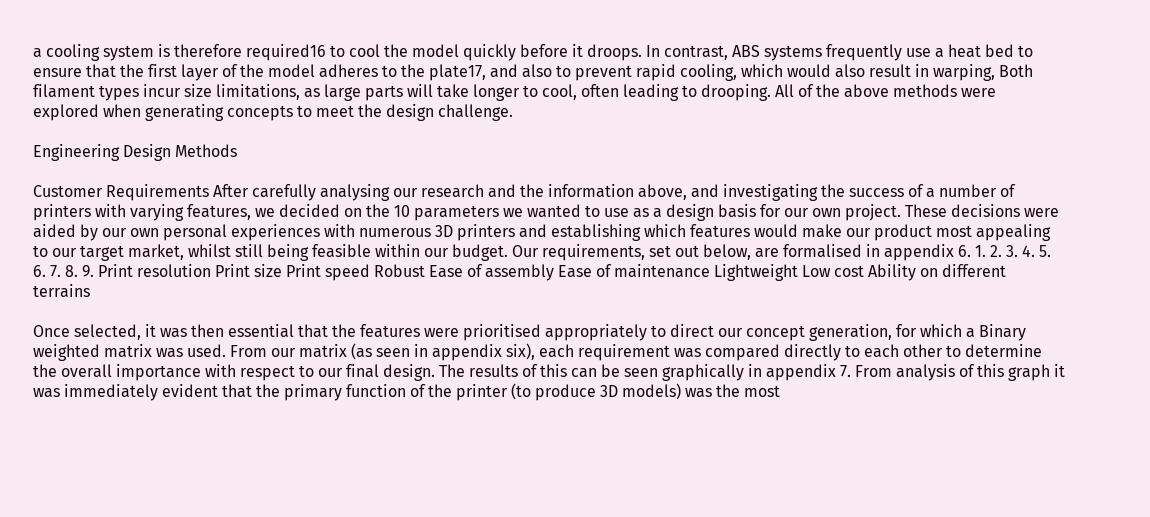a cooling system is therefore required16 to cool the model quickly before it droops. In contrast, ABS systems frequently use a heat bed to ensure that the first layer of the model adheres to the plate17, and also to prevent rapid cooling, which would also result in warping, Both filament types incur size limitations, as large parts will take longer to cool, often leading to drooping. All of the above methods were explored when generating concepts to meet the design challenge.

Engineering Design Methods

Customer Requirements After carefully analysing our research and the information above, and investigating the success of a number of printers with varying features, we decided on the 10 parameters we wanted to use as a design basis for our own project. These decisions were aided by our own personal experiences with numerous 3D printers and establishing which features would make our product most appealing to our target market, whilst still being feasible within our budget. Our requirements, set out below, are formalised in appendix 6. 1. 2. 3. 4. 5. 6. 7. 8. 9. Print resolution Print size Print speed Robust Ease of assembly Ease of maintenance Lightweight Low cost Ability on different terrains

Once selected, it was then essential that the features were prioritised appropriately to direct our concept generation, for which a Binary weighted matrix was used. From our matrix (as seen in appendix six), each requirement was compared directly to each other to determine the overall importance with respect to our final design. The results of this can be seen graphically in appendix 7. From analysis of this graph it was immediately evident that the primary function of the printer (to produce 3D models) was the most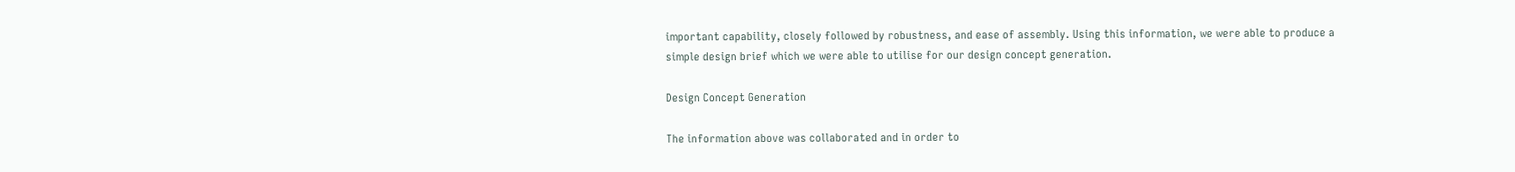important capability, closely followed by robustness, and ease of assembly. Using this information, we were able to produce a simple design brief which we were able to utilise for our design concept generation.

Design Concept Generation

The information above was collaborated and in order to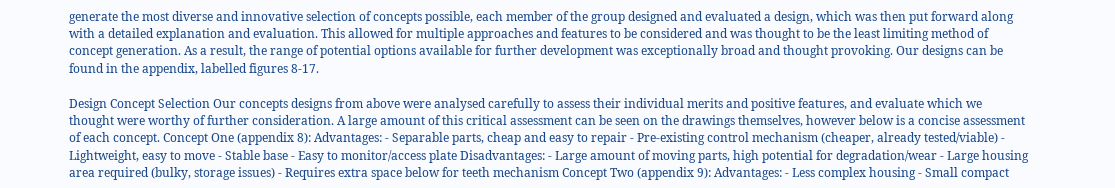generate the most diverse and innovative selection of concepts possible, each member of the group designed and evaluated a design, which was then put forward along with a detailed explanation and evaluation. This allowed for multiple approaches and features to be considered and was thought to be the least limiting method of concept generation. As a result, the range of potential options available for further development was exceptionally broad and thought provoking. Our designs can be found in the appendix, labelled figures 8-17.

Design Concept Selection Our concepts designs from above were analysed carefully to assess their individual merits and positive features, and evaluate which we thought were worthy of further consideration. A large amount of this critical assessment can be seen on the drawings themselves, however below is a concise assessment of each concept. Concept One (appendix 8): Advantages: - Separable parts, cheap and easy to repair - Pre-existing control mechanism (cheaper, already tested/viable) - Lightweight, easy to move - Stable base - Easy to monitor/access plate Disadvantages: - Large amount of moving parts, high potential for degradation/wear - Large housing area required (bulky, storage issues) - Requires extra space below for teeth mechanism Concept Two (appendix 9): Advantages: - Less complex housing - Small compact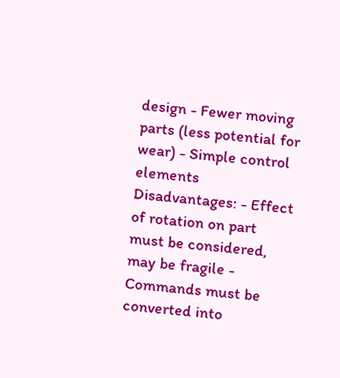design - Fewer moving parts (less potential for wear) - Simple control elements Disadvantages: - Effect of rotation on part must be considered, may be fragile - Commands must be converted into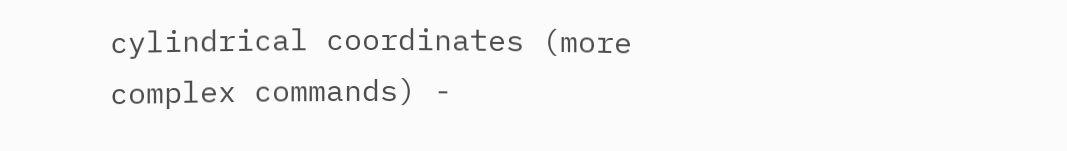cylindrical coordinates (more complex commands) -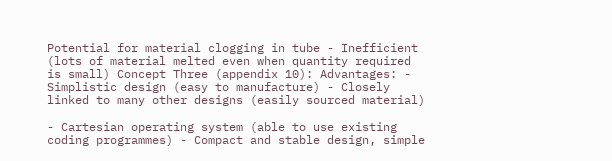Potential for material clogging in tube - Inefficient (lots of material melted even when quantity required is small) Concept Three (appendix 10): Advantages: - Simplistic design (easy to manufacture) - Closely linked to many other designs (easily sourced material)

- Cartesian operating system (able to use existing coding programmes) - Compact and stable design, simple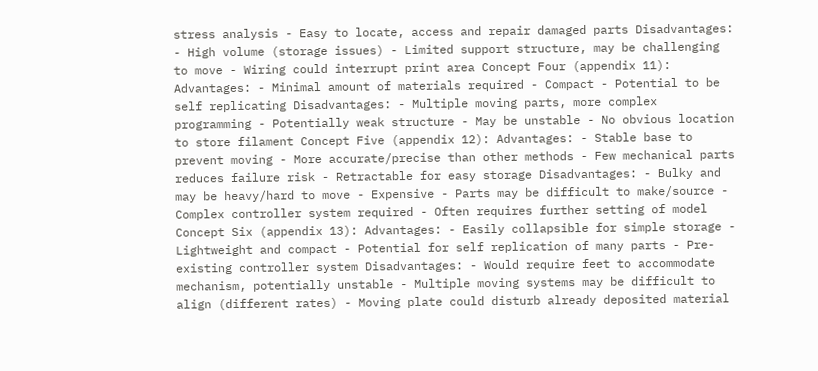stress analysis - Easy to locate, access and repair damaged parts Disadvantages: - High volume (storage issues) - Limited support structure, may be challenging to move - Wiring could interrupt print area Concept Four (appendix 11): Advantages: - Minimal amount of materials required - Compact - Potential to be self replicating Disadvantages: - Multiple moving parts, more complex programming - Potentially weak structure - May be unstable - No obvious location to store filament Concept Five (appendix 12): Advantages: - Stable base to prevent moving - More accurate/precise than other methods - Few mechanical parts reduces failure risk - Retractable for easy storage Disadvantages: - Bulky and may be heavy/hard to move - Expensive - Parts may be difficult to make/source - Complex controller system required - Often requires further setting of model Concept Six (appendix 13): Advantages: - Easily collapsible for simple storage - Lightweight and compact - Potential for self replication of many parts - Pre-existing controller system Disadvantages: - Would require feet to accommodate mechanism, potentially unstable - Multiple moving systems may be difficult to align (different rates) - Moving plate could disturb already deposited material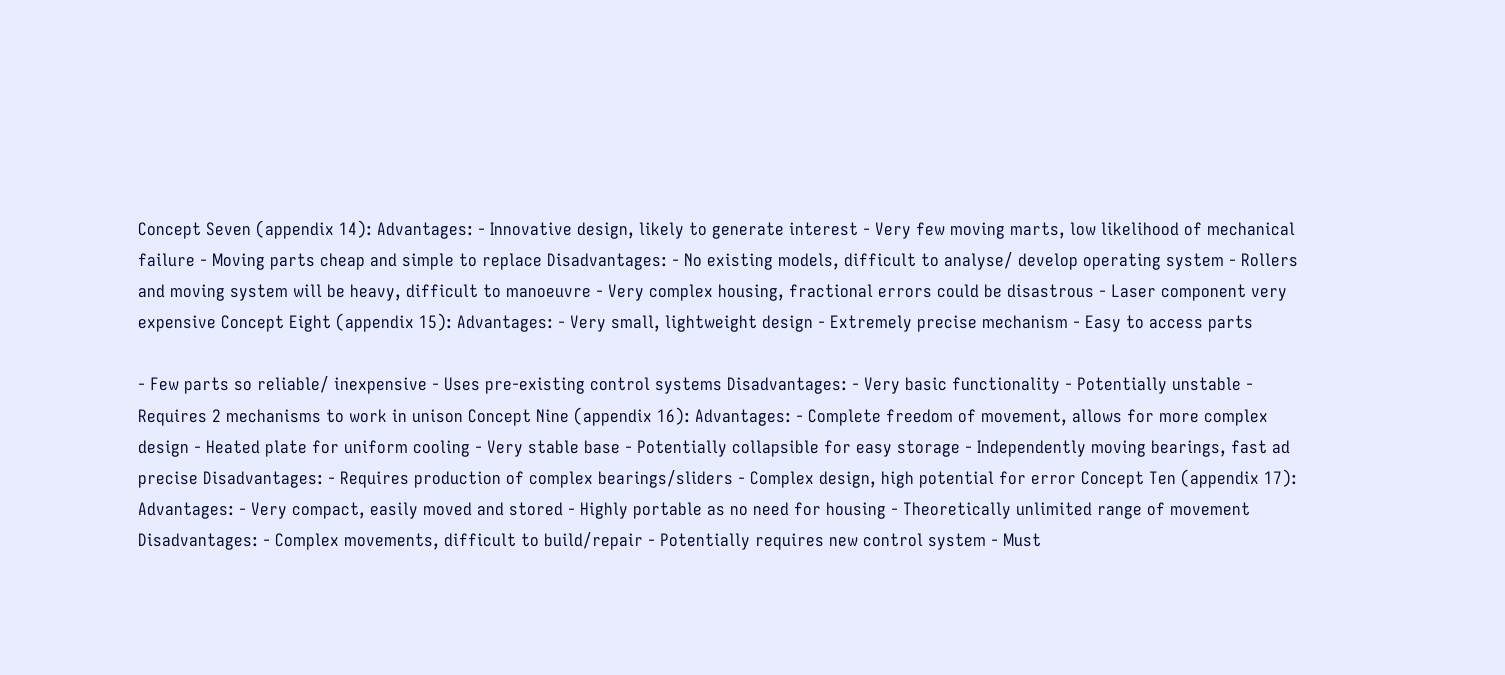Concept Seven (appendix 14): Advantages: - Innovative design, likely to generate interest - Very few moving marts, low likelihood of mechanical failure - Moving parts cheap and simple to replace Disadvantages: - No existing models, difficult to analyse/ develop operating system - Rollers and moving system will be heavy, difficult to manoeuvre - Very complex housing, fractional errors could be disastrous - Laser component very expensive Concept Eight (appendix 15): Advantages: - Very small, lightweight design - Extremely precise mechanism - Easy to access parts

- Few parts so reliable/ inexpensive - Uses pre-existing control systems Disadvantages: - Very basic functionality - Potentially unstable - Requires 2 mechanisms to work in unison Concept Nine (appendix 16): Advantages: - Complete freedom of movement, allows for more complex design - Heated plate for uniform cooling - Very stable base - Potentially collapsible for easy storage - Independently moving bearings, fast ad precise Disadvantages: - Requires production of complex bearings/sliders - Complex design, high potential for error Concept Ten (appendix 17): Advantages: - Very compact, easily moved and stored - Highly portable as no need for housing - Theoretically unlimited range of movement Disadvantages: - Complex movements, difficult to build/repair - Potentially requires new control system - Must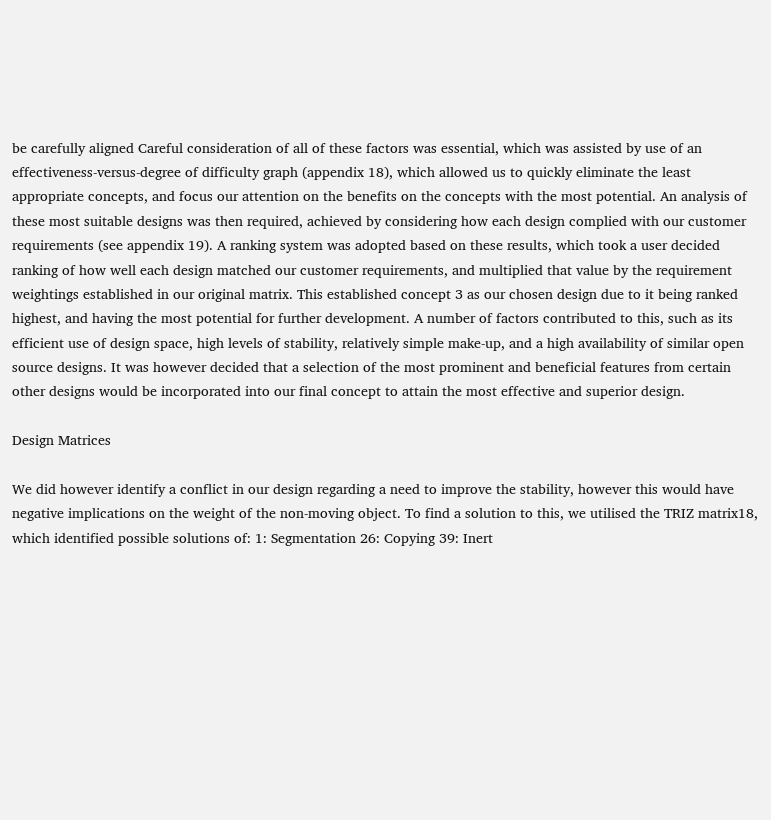be carefully aligned Careful consideration of all of these factors was essential, which was assisted by use of an effectiveness-versus-degree of difficulty graph (appendix 18), which allowed us to quickly eliminate the least appropriate concepts, and focus our attention on the benefits on the concepts with the most potential. An analysis of these most suitable designs was then required, achieved by considering how each design complied with our customer requirements (see appendix 19). A ranking system was adopted based on these results, which took a user decided ranking of how well each design matched our customer requirements, and multiplied that value by the requirement weightings established in our original matrix. This established concept 3 as our chosen design due to it being ranked highest, and having the most potential for further development. A number of factors contributed to this, such as its efficient use of design space, high levels of stability, relatively simple make-up, and a high availability of similar open source designs. It was however decided that a selection of the most prominent and beneficial features from certain other designs would be incorporated into our final concept to attain the most effective and superior design.

Design Matrices

We did however identify a conflict in our design regarding a need to improve the stability, however this would have negative implications on the weight of the non-moving object. To find a solution to this, we utilised the TRIZ matrix18, which identified possible solutions of: 1: Segmentation 26: Copying 39: Inert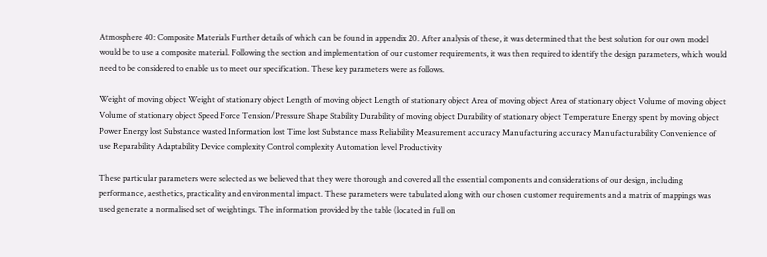Atmosphere 40: Composite Materials Further details of which can be found in appendix 20. After analysis of these, it was determined that the best solution for our own model would be to use a composite material. Following the section and implementation of our customer requirements, it was then required to identify the design parameters, which would need to be considered to enable us to meet our specification. These key parameters were as follows.

Weight of moving object Weight of stationary object Length of moving object Length of stationary object Area of moving object Area of stationary object Volume of moving object Volume of stationary object Speed Force Tension/Pressure Shape Stability Durability of moving object Durability of stationary object Temperature Energy spent by moving object Power Energy lost Substance wasted Information lost Time lost Substance mass Reliability Measurement accuracy Manufacturing accuracy Manufacturability Convenience of use Reparability Adaptability Device complexity Control complexity Automation level Productivity

These particular parameters were selected as we believed that they were thorough and covered all the essential components and considerations of our design, including performance, aesthetics, practicality and environmental impact. These parameters were tabulated along with our chosen customer requirements and a matrix of mappings was used generate a normalised set of weightings. The information provided by the table (located in full on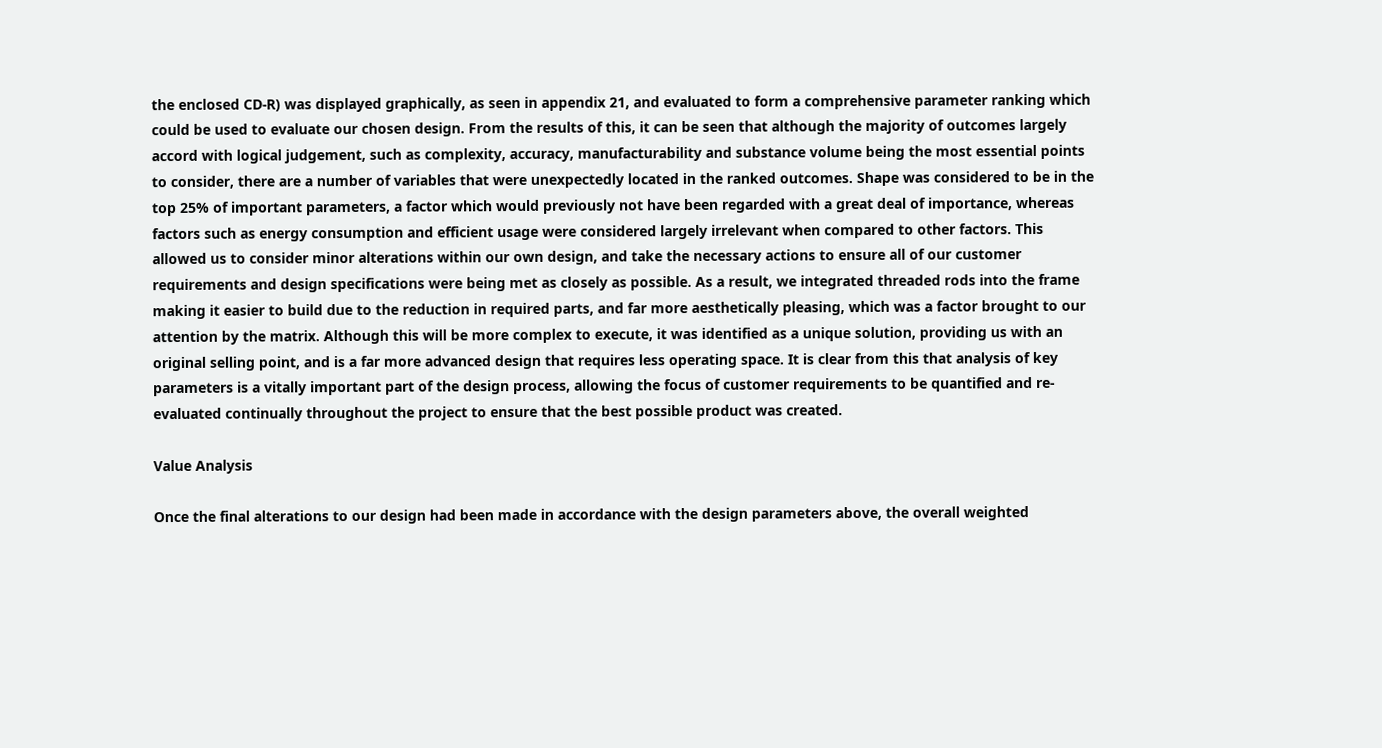the enclosed CD-R) was displayed graphically, as seen in appendix 21, and evaluated to form a comprehensive parameter ranking which could be used to evaluate our chosen design. From the results of this, it can be seen that although the majority of outcomes largely accord with logical judgement, such as complexity, accuracy, manufacturability and substance volume being the most essential points to consider, there are a number of variables that were unexpectedly located in the ranked outcomes. Shape was considered to be in the top 25% of important parameters, a factor which would previously not have been regarded with a great deal of importance, whereas factors such as energy consumption and efficient usage were considered largely irrelevant when compared to other factors. This allowed us to consider minor alterations within our own design, and take the necessary actions to ensure all of our customer requirements and design specifications were being met as closely as possible. As a result, we integrated threaded rods into the frame making it easier to build due to the reduction in required parts, and far more aesthetically pleasing, which was a factor brought to our attention by the matrix. Although this will be more complex to execute, it was identified as a unique solution, providing us with an original selling point, and is a far more advanced design that requires less operating space. It is clear from this that analysis of key parameters is a vitally important part of the design process, allowing the focus of customer requirements to be quantified and re-evaluated continually throughout the project to ensure that the best possible product was created.

Value Analysis

Once the final alterations to our design had been made in accordance with the design parameters above, the overall weighted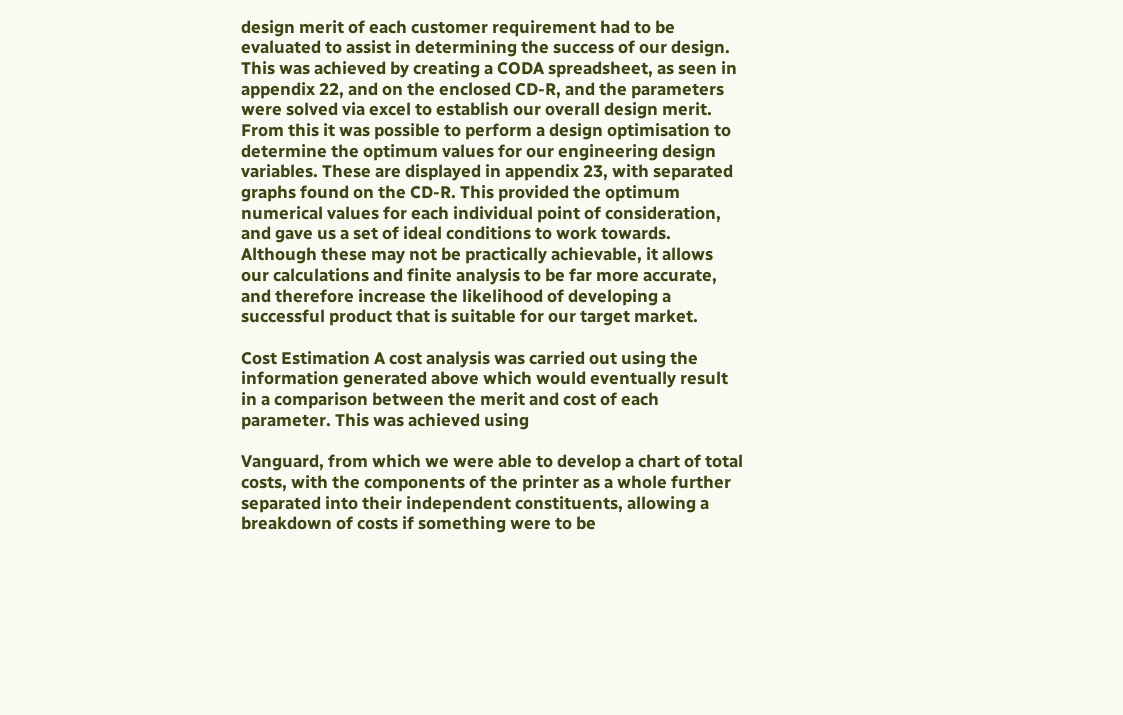design merit of each customer requirement had to be evaluated to assist in determining the success of our design. This was achieved by creating a CODA spreadsheet, as seen in appendix 22, and on the enclosed CD-R, and the parameters were solved via excel to establish our overall design merit. From this it was possible to perform a design optimisation to determine the optimum values for our engineering design variables. These are displayed in appendix 23, with separated graphs found on the CD-R. This provided the optimum numerical values for each individual point of consideration, and gave us a set of ideal conditions to work towards. Although these may not be practically achievable, it allows our calculations and finite analysis to be far more accurate, and therefore increase the likelihood of developing a successful product that is suitable for our target market.

Cost Estimation A cost analysis was carried out using the information generated above which would eventually result in a comparison between the merit and cost of each parameter. This was achieved using

Vanguard, from which we were able to develop a chart of total costs, with the components of the printer as a whole further separated into their independent constituents, allowing a breakdown of costs if something were to be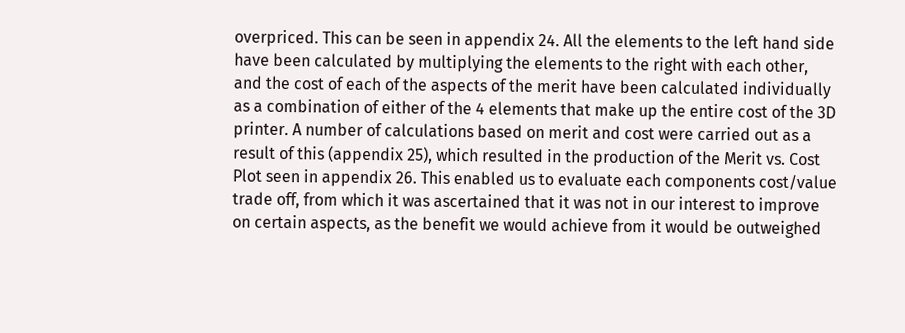overpriced. This can be seen in appendix 24. All the elements to the left hand side have been calculated by multiplying the elements to the right with each other, and the cost of each of the aspects of the merit have been calculated individually as a combination of either of the 4 elements that make up the entire cost of the 3D printer. A number of calculations based on merit and cost were carried out as a result of this (appendix 25), which resulted in the production of the Merit vs. Cost Plot seen in appendix 26. This enabled us to evaluate each components cost/value trade off, from which it was ascertained that it was not in our interest to improve on certain aspects, as the benefit we would achieve from it would be outweighed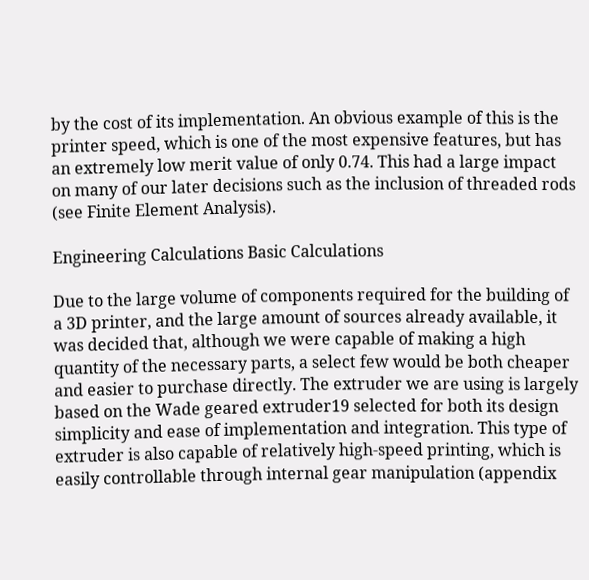by the cost of its implementation. An obvious example of this is the printer speed, which is one of the most expensive features, but has an extremely low merit value of only 0.74. This had a large impact on many of our later decisions such as the inclusion of threaded rods (see Finite Element Analysis).

Engineering Calculations Basic Calculations

Due to the large volume of components required for the building of a 3D printer, and the large amount of sources already available, it was decided that, although we were capable of making a high quantity of the necessary parts, a select few would be both cheaper and easier to purchase directly. The extruder we are using is largely based on the Wade geared extruder19 selected for both its design simplicity and ease of implementation and integration. This type of extruder is also capable of relatively high-speed printing, which is easily controllable through internal gear manipulation (appendix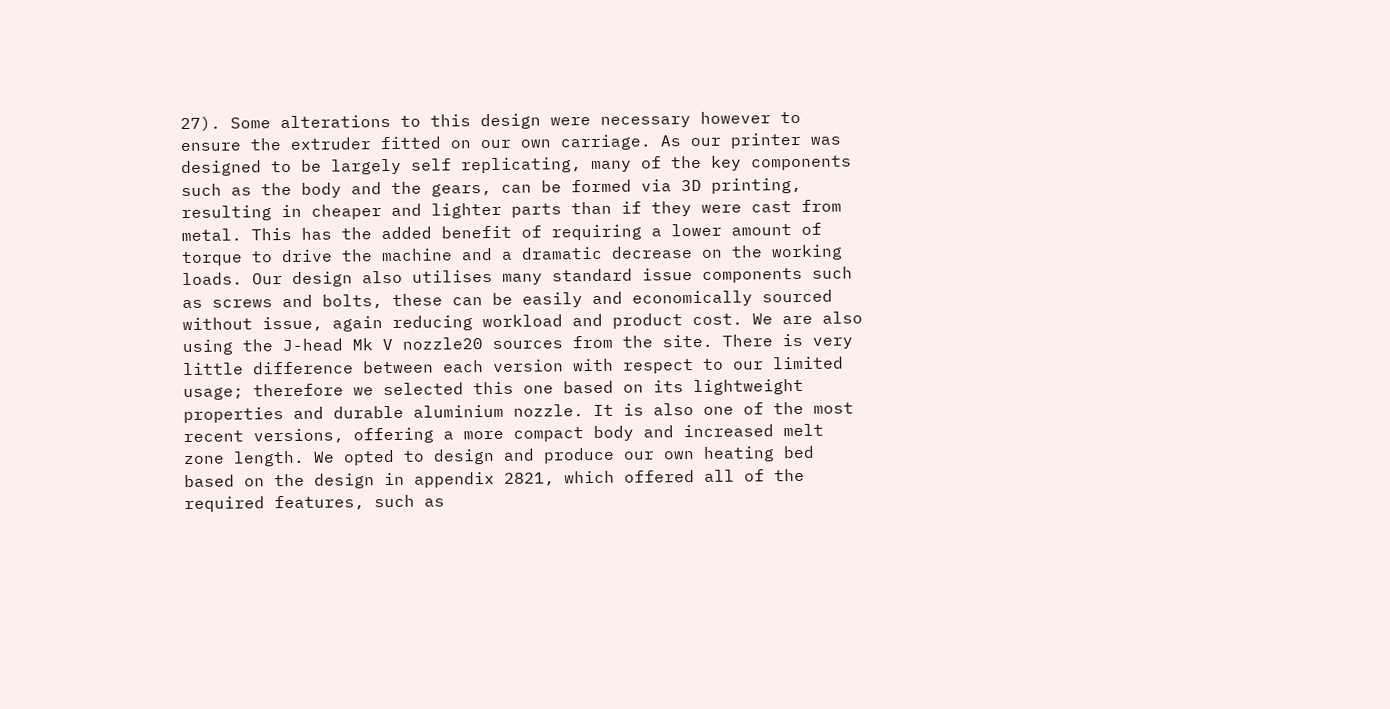27). Some alterations to this design were necessary however to ensure the extruder fitted on our own carriage. As our printer was designed to be largely self replicating, many of the key components such as the body and the gears, can be formed via 3D printing, resulting in cheaper and lighter parts than if they were cast from metal. This has the added benefit of requiring a lower amount of torque to drive the machine and a dramatic decrease on the working loads. Our design also utilises many standard issue components such as screws and bolts, these can be easily and economically sourced without issue, again reducing workload and product cost. We are also using the J-head Mk V nozzle20 sources from the site. There is very little difference between each version with respect to our limited usage; therefore we selected this one based on its lightweight properties and durable aluminium nozzle. It is also one of the most recent versions, offering a more compact body and increased melt zone length. We opted to design and produce our own heating bed based on the design in appendix 2821, which offered all of the required features, such as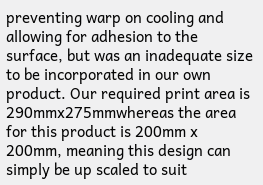preventing warp on cooling and allowing for adhesion to the surface, but was an inadequate size to be incorporated in our own product. Our required print area is 290mmx275mmwhereas the area for this product is 200mm x 200mm, meaning this design can simply be up scaled to suit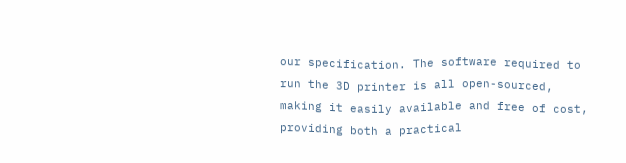our specification. The software required to run the 3D printer is all open-sourced, making it easily available and free of cost, providing both a practical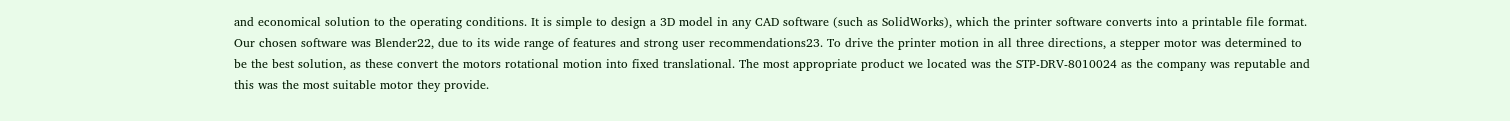and economical solution to the operating conditions. It is simple to design a 3D model in any CAD software (such as SolidWorks), which the printer software converts into a printable file format. Our chosen software was Blender22, due to its wide range of features and strong user recommendations23. To drive the printer motion in all three directions, a stepper motor was determined to be the best solution, as these convert the motors rotational motion into fixed translational. The most appropriate product we located was the STP-DRV-8010024 as the company was reputable and this was the most suitable motor they provide.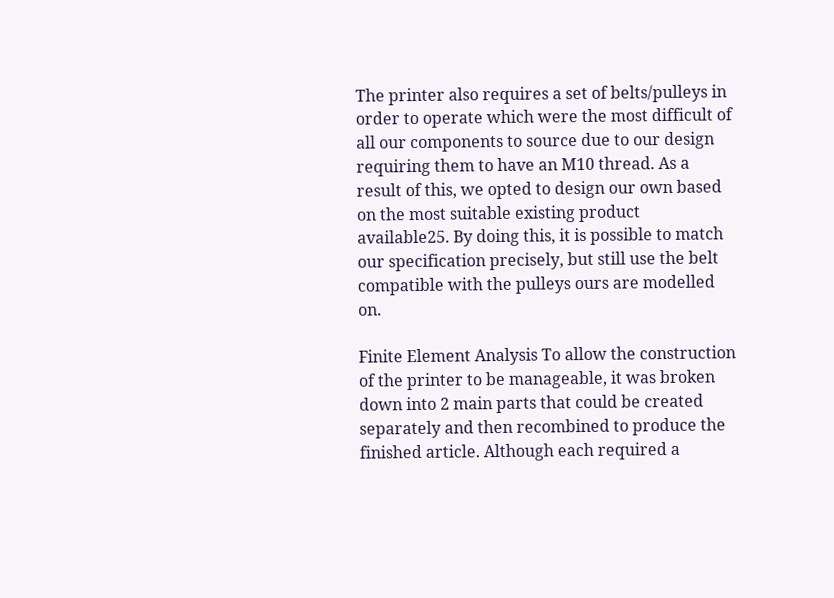The printer also requires a set of belts/pulleys in order to operate which were the most difficult of all our components to source due to our design requiring them to have an M10 thread. As a result of this, we opted to design our own based on the most suitable existing product available25. By doing this, it is possible to match our specification precisely, but still use the belt compatible with the pulleys ours are modelled on.

Finite Element Analysis To allow the construction of the printer to be manageable, it was broken down into 2 main parts that could be created separately and then recombined to produce the finished article. Although each required a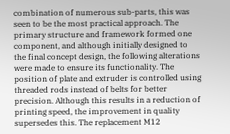combination of numerous sub-parts, this was seen to be the most practical approach. The primary structure and framework formed one component, and although initially designed to the final concept design, the following alterations were made to ensure its functionality. The position of plate and extruder is controlled using threaded rods instead of belts for better precision. Although this results in a reduction of printing speed, the improvement in quality supersedes this. The replacement M12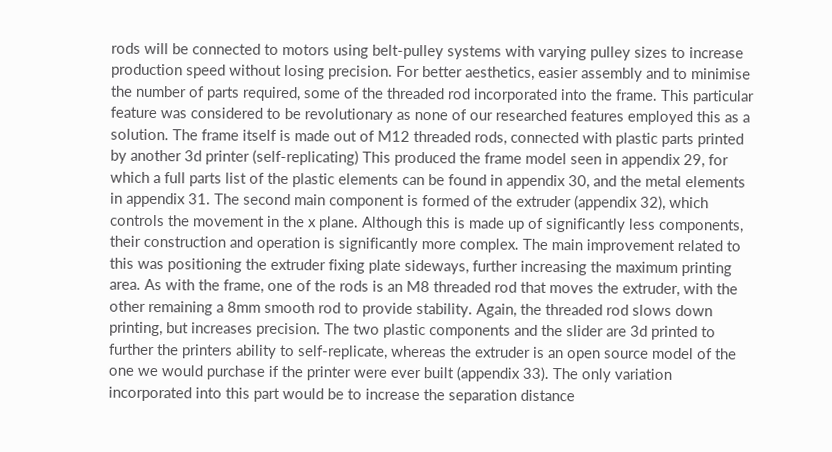rods will be connected to motors using belt-pulley systems with varying pulley sizes to increase production speed without losing precision. For better aesthetics, easier assembly and to minimise the number of parts required, some of the threaded rod incorporated into the frame. This particular feature was considered to be revolutionary as none of our researched features employed this as a solution. The frame itself is made out of M12 threaded rods, connected with plastic parts printed by another 3d printer (self-replicating) This produced the frame model seen in appendix 29, for which a full parts list of the plastic elements can be found in appendix 30, and the metal elements in appendix 31. The second main component is formed of the extruder (appendix 32), which controls the movement in the x plane. Although this is made up of significantly less components, their construction and operation is significantly more complex. The main improvement related to this was positioning the extruder fixing plate sideways, further increasing the maximum printing area. As with the frame, one of the rods is an M8 threaded rod that moves the extruder, with the other remaining a 8mm smooth rod to provide stability. Again, the threaded rod slows down printing, but increases precision. The two plastic components and the slider are 3d printed to further the printers ability to self-replicate, whereas the extruder is an open source model of the one we would purchase if the printer were ever built (appendix 33). The only variation incorporated into this part would be to increase the separation distance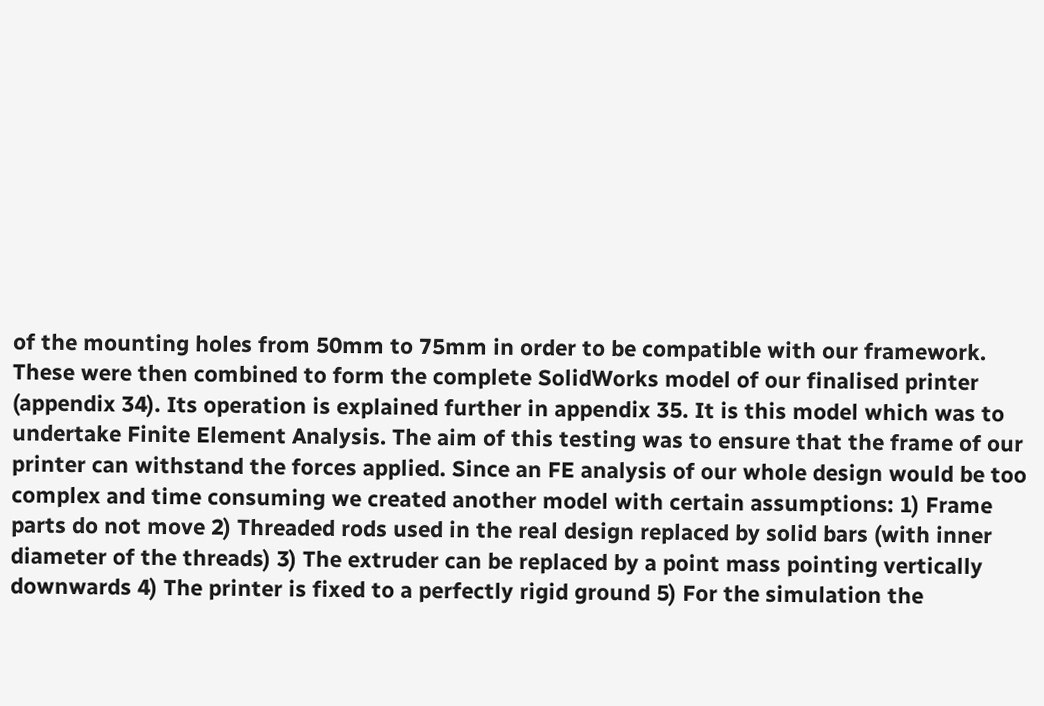of the mounting holes from 50mm to 75mm in order to be compatible with our framework. These were then combined to form the complete SolidWorks model of our finalised printer (appendix 34). Its operation is explained further in appendix 35. It is this model which was to undertake Finite Element Analysis. The aim of this testing was to ensure that the frame of our printer can withstand the forces applied. Since an FE analysis of our whole design would be too complex and time consuming we created another model with certain assumptions: 1) Frame parts do not move 2) Threaded rods used in the real design replaced by solid bars (with inner diameter of the threads) 3) The extruder can be replaced by a point mass pointing vertically downwards 4) The printer is fixed to a perfectly rigid ground 5) For the simulation the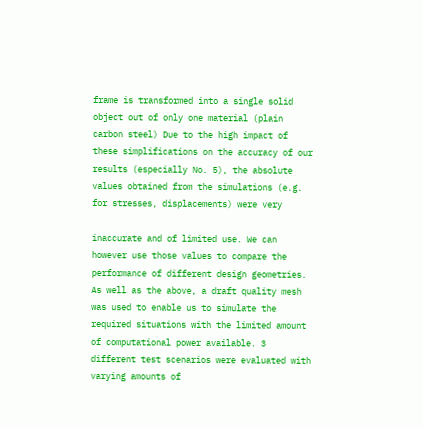frame is transformed into a single solid object out of only one material (plain carbon steel) Due to the high impact of these simplifications on the accuracy of our results (especially No. 5), the absolute values obtained from the simulations (e.g. for stresses, displacements) were very

inaccurate and of limited use. We can however use those values to compare the performance of different design geometries. As well as the above, a draft quality mesh was used to enable us to simulate the required situations with the limited amount of computational power available. 3 different test scenarios were evaluated with varying amounts of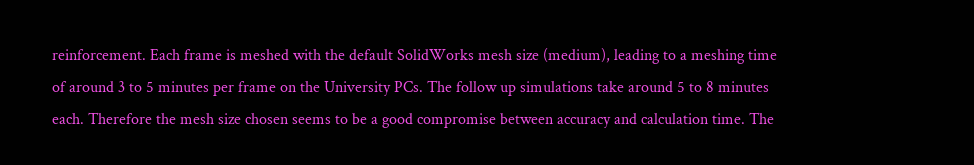reinforcement. Each frame is meshed with the default SolidWorks mesh size (medium), leading to a meshing time of around 3 to 5 minutes per frame on the University PCs. The follow up simulations take around 5 to 8 minutes each. Therefore the mesh size chosen seems to be a good compromise between accuracy and calculation time. The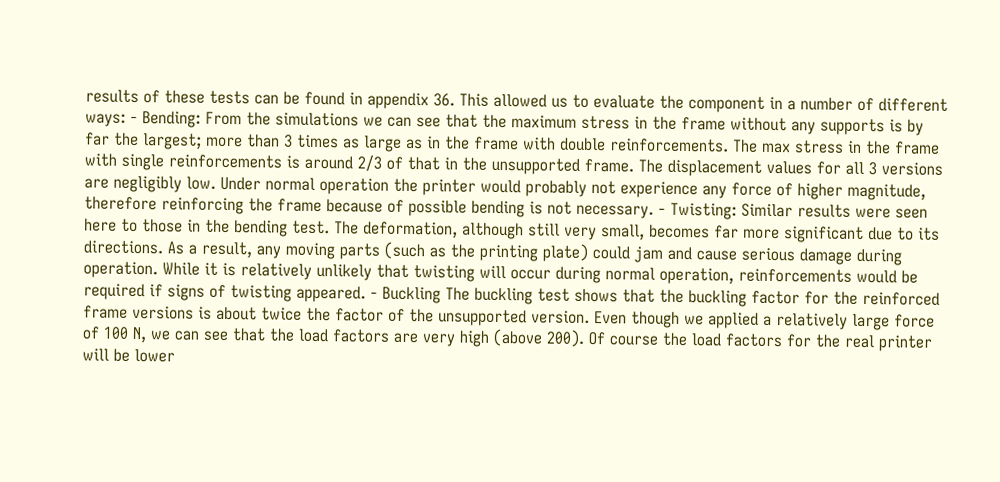results of these tests can be found in appendix 36. This allowed us to evaluate the component in a number of different ways: - Bending: From the simulations we can see that the maximum stress in the frame without any supports is by far the largest; more than 3 times as large as in the frame with double reinforcements. The max stress in the frame with single reinforcements is around 2/3 of that in the unsupported frame. The displacement values for all 3 versions are negligibly low. Under normal operation the printer would probably not experience any force of higher magnitude, therefore reinforcing the frame because of possible bending is not necessary. - Twisting: Similar results were seen here to those in the bending test. The deformation, although still very small, becomes far more significant due to its directions. As a result, any moving parts (such as the printing plate) could jam and cause serious damage during operation. While it is relatively unlikely that twisting will occur during normal operation, reinforcements would be required if signs of twisting appeared. - Buckling The buckling test shows that the buckling factor for the reinforced frame versions is about twice the factor of the unsupported version. Even though we applied a relatively large force of 100 N, we can see that the load factors are very high (above 200). Of course the load factors for the real printer will be lower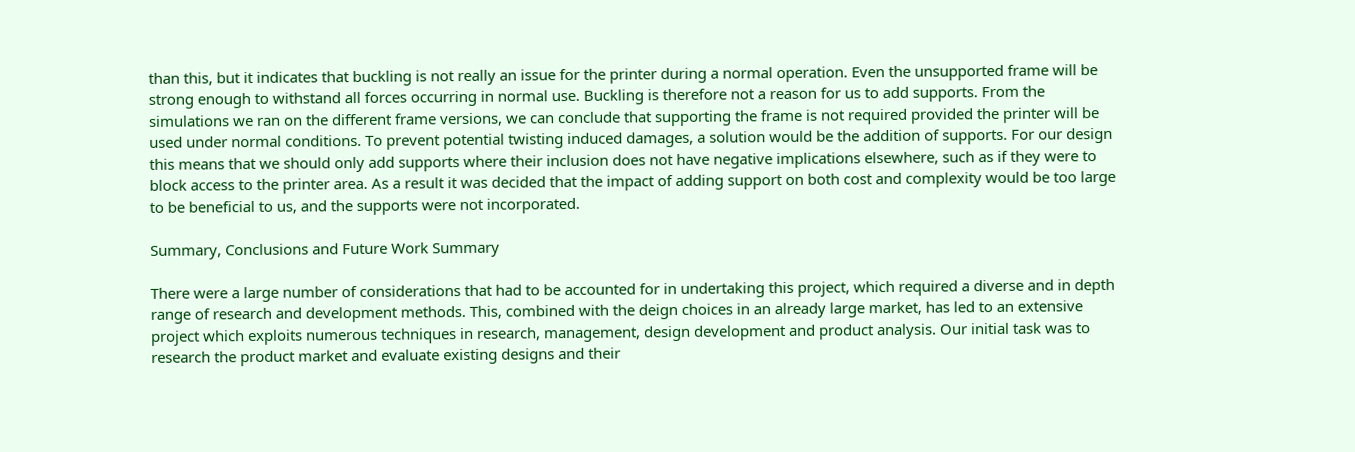than this, but it indicates that buckling is not really an issue for the printer during a normal operation. Even the unsupported frame will be strong enough to withstand all forces occurring in normal use. Buckling is therefore not a reason for us to add supports. From the simulations we ran on the different frame versions, we can conclude that supporting the frame is not required provided the printer will be used under normal conditions. To prevent potential twisting induced damages, a solution would be the addition of supports. For our design this means that we should only add supports where their inclusion does not have negative implications elsewhere, such as if they were to block access to the printer area. As a result it was decided that the impact of adding support on both cost and complexity would be too large to be beneficial to us, and the supports were not incorporated.

Summary, Conclusions and Future Work Summary

There were a large number of considerations that had to be accounted for in undertaking this project, which required a diverse and in depth range of research and development methods. This, combined with the deign choices in an already large market, has led to an extensive project which exploits numerous techniques in research, management, design development and product analysis. Our initial task was to research the product market and evaluate existing designs and their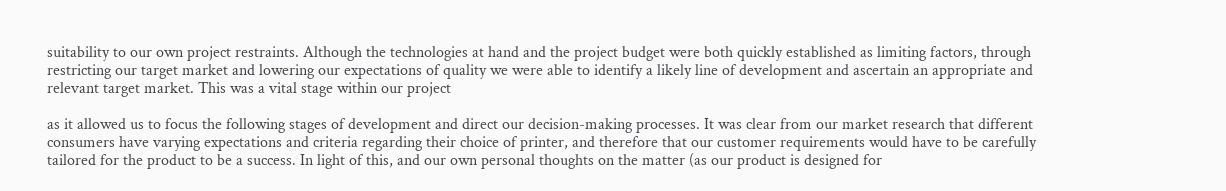suitability to our own project restraints. Although the technologies at hand and the project budget were both quickly established as limiting factors, through restricting our target market and lowering our expectations of quality we were able to identify a likely line of development and ascertain an appropriate and relevant target market. This was a vital stage within our project

as it allowed us to focus the following stages of development and direct our decision-making processes. It was clear from our market research that different consumers have varying expectations and criteria regarding their choice of printer, and therefore that our customer requirements would have to be carefully tailored for the product to be a success. In light of this, and our own personal thoughts on the matter (as our product is designed for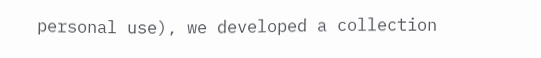personal use), we developed a collection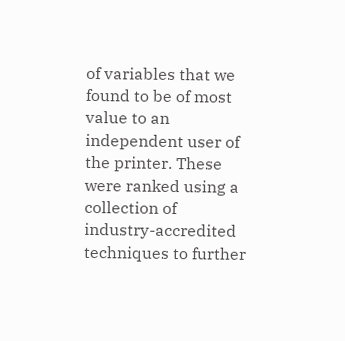of variables that we found to be of most value to an independent user of the printer. These were ranked using a collection of industry-accredited techniques to further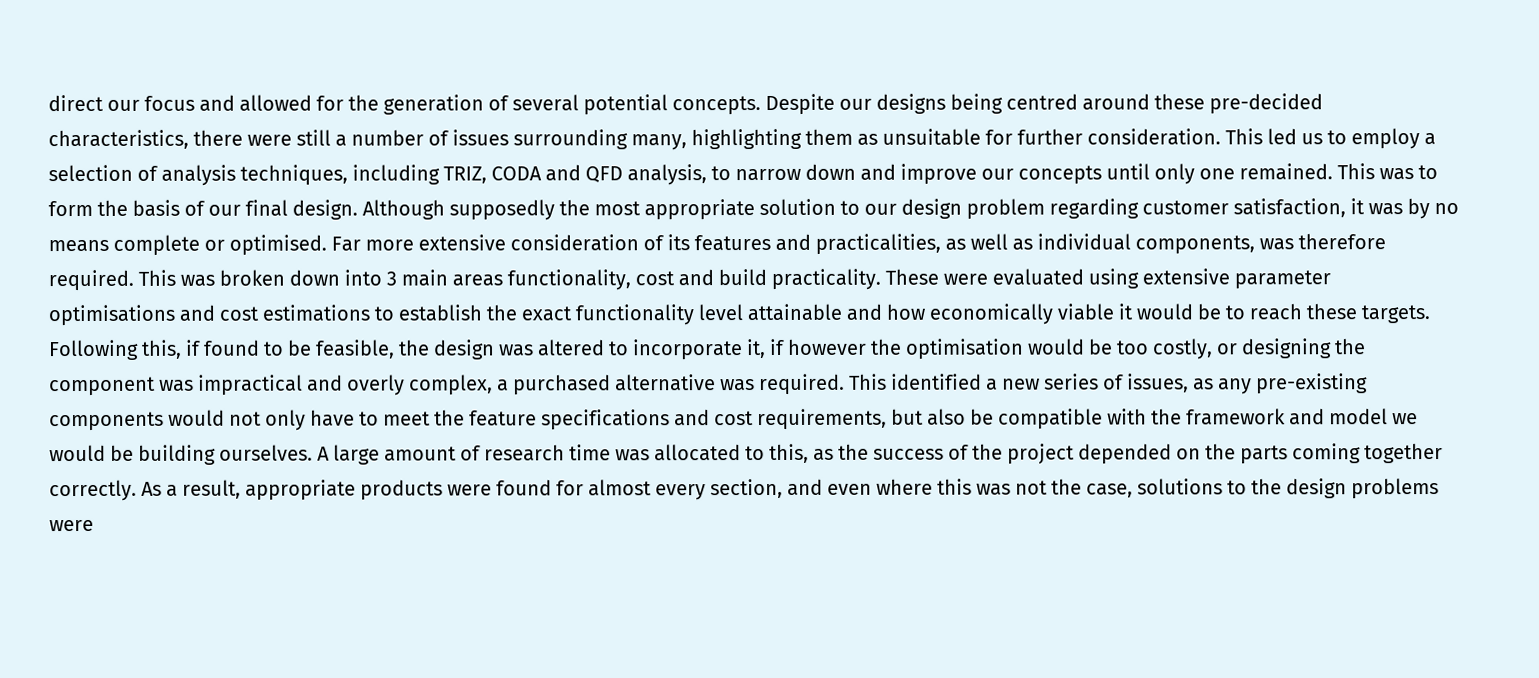direct our focus and allowed for the generation of several potential concepts. Despite our designs being centred around these pre-decided characteristics, there were still a number of issues surrounding many, highlighting them as unsuitable for further consideration. This led us to employ a selection of analysis techniques, including TRIZ, CODA and QFD analysis, to narrow down and improve our concepts until only one remained. This was to form the basis of our final design. Although supposedly the most appropriate solution to our design problem regarding customer satisfaction, it was by no means complete or optimised. Far more extensive consideration of its features and practicalities, as well as individual components, was therefore required. This was broken down into 3 main areas functionality, cost and build practicality. These were evaluated using extensive parameter optimisations and cost estimations to establish the exact functionality level attainable and how economically viable it would be to reach these targets. Following this, if found to be feasible, the design was altered to incorporate it, if however the optimisation would be too costly, or designing the component was impractical and overly complex, a purchased alternative was required. This identified a new series of issues, as any pre-existing components would not only have to meet the feature specifications and cost requirements, but also be compatible with the framework and model we would be building ourselves. A large amount of research time was allocated to this, as the success of the project depended on the parts coming together correctly. As a result, appropriate products were found for almost every section, and even where this was not the case, solutions to the design problems were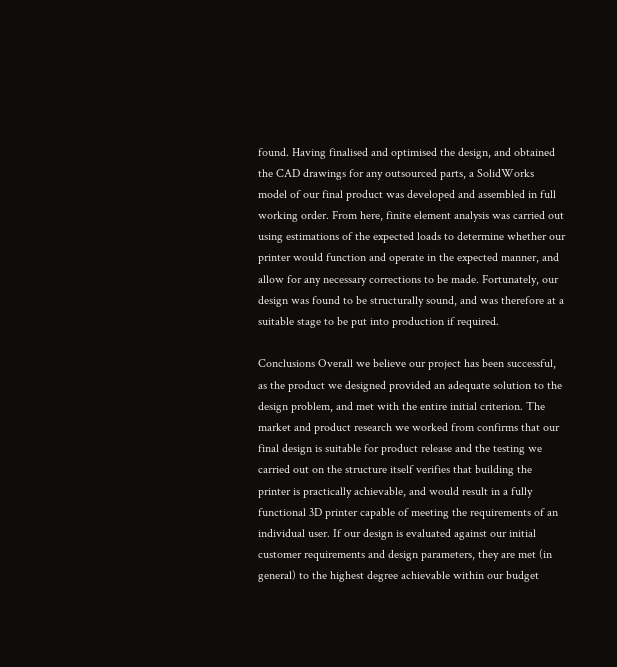found. Having finalised and optimised the design, and obtained the CAD drawings for any outsourced parts, a SolidWorks model of our final product was developed and assembled in full working order. From here, finite element analysis was carried out using estimations of the expected loads to determine whether our printer would function and operate in the expected manner, and allow for any necessary corrections to be made. Fortunately, our design was found to be structurally sound, and was therefore at a suitable stage to be put into production if required.

Conclusions Overall we believe our project has been successful, as the product we designed provided an adequate solution to the design problem, and met with the entire initial criterion. The market and product research we worked from confirms that our final design is suitable for product release and the testing we carried out on the structure itself verifies that building the printer is practically achievable, and would result in a fully functional 3D printer capable of meeting the requirements of an individual user. If our design is evaluated against our initial customer requirements and design parameters, they are met (in general) to the highest degree achievable within our budget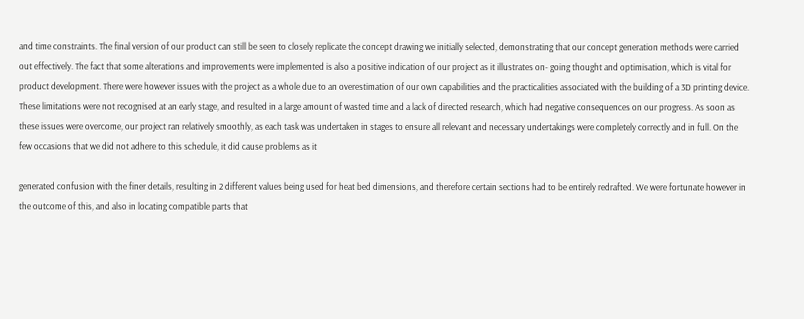and time constraints. The final version of our product can still be seen to closely replicate the concept drawing we initially selected, demonstrating that our concept generation methods were carried out effectively. The fact that some alterations and improvements were implemented is also a positive indication of our project as it illustrates on- going thought and optimisation, which is vital for product development. There were however issues with the project as a whole due to an overestimation of our own capabilities and the practicalities associated with the building of a 3D printing device. These limitations were not recognised at an early stage, and resulted in a large amount of wasted time and a lack of directed research, which had negative consequences on our progress. As soon as these issues were overcome, our project ran relatively smoothly, as each task was undertaken in stages to ensure all relevant and necessary undertakings were completely correctly and in full. On the few occasions that we did not adhere to this schedule, it did cause problems as it

generated confusion with the finer details, resulting in 2 different values being used for heat bed dimensions, and therefore certain sections had to be entirely redrafted. We were fortunate however in the outcome of this, and also in locating compatible parts that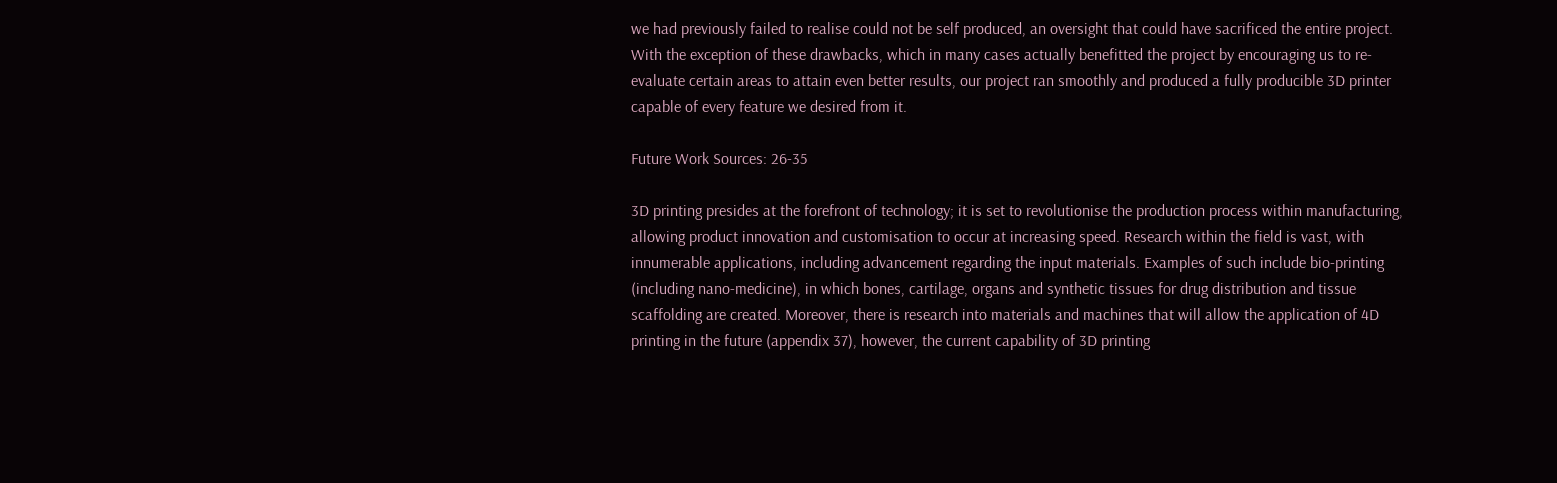we had previously failed to realise could not be self produced, an oversight that could have sacrificed the entire project. With the exception of these drawbacks, which in many cases actually benefitted the project by encouraging us to re-evaluate certain areas to attain even better results, our project ran smoothly and produced a fully producible 3D printer capable of every feature we desired from it.

Future Work Sources: 26-35

3D printing presides at the forefront of technology; it is set to revolutionise the production process within manufacturing, allowing product innovation and customisation to occur at increasing speed. Research within the field is vast, with innumerable applications, including advancement regarding the input materials. Examples of such include bio-printing (including nano-medicine), in which bones, cartilage, organs and synthetic tissues for drug distribution and tissue scaffolding are created. Moreover, there is research into materials and machines that will allow the application of 4D printing in the future (appendix 37), however, the current capability of 3D printing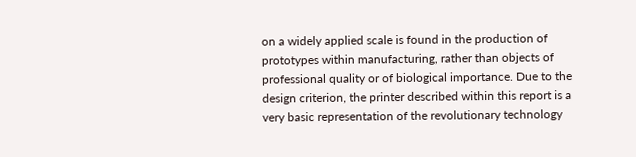on a widely applied scale is found in the production of prototypes within manufacturing, rather than objects of professional quality or of biological importance. Due to the design criterion, the printer described within this report is a very basic representation of the revolutionary technology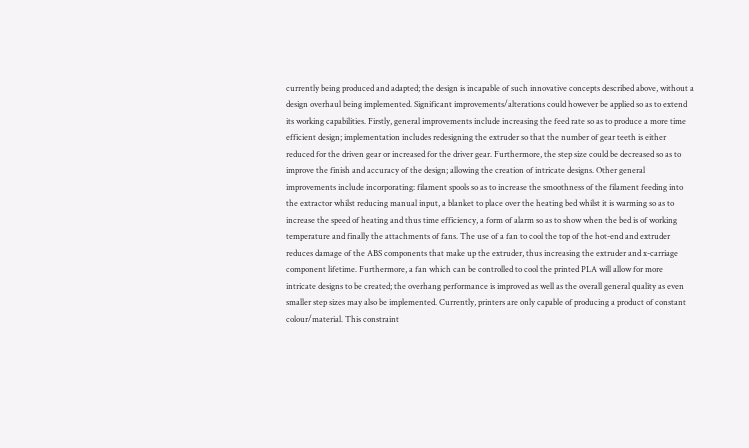currently being produced and adapted; the design is incapable of such innovative concepts described above, without a design overhaul being implemented. Significant improvements/alterations could however be applied so as to extend its working capabilities. Firstly, general improvements include increasing the feed rate so as to produce a more time efficient design; implementation includes redesigning the extruder so that the number of gear teeth is either reduced for the driven gear or increased for the driver gear. Furthermore, the step size could be decreased so as to improve the finish and accuracy of the design; allowing the creation of intricate designs. Other general improvements include incorporating: filament spools so as to increase the smoothness of the filament feeding into the extractor whilst reducing manual input, a blanket to place over the heating bed whilst it is warming so as to increase the speed of heating and thus time efficiency, a form of alarm so as to show when the bed is of working temperature and finally the attachments of fans. The use of a fan to cool the top of the hot-end and extruder reduces damage of the ABS components that make up the extruder, thus increasing the extruder and x-carriage component lifetime. Furthermore, a fan which can be controlled to cool the printed PLA will allow for more intricate designs to be created; the overhang performance is improved as well as the overall general quality as even smaller step sizes may also be implemented. Currently, printers are only capable of producing a product of constant colour/material. This constraint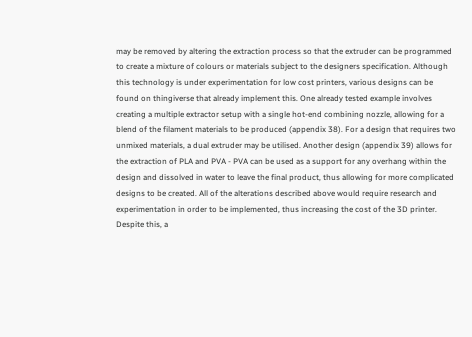may be removed by altering the extraction process so that the extruder can be programmed to create a mixture of colours or materials subject to the designers specification. Although this technology is under experimentation for low cost printers, various designs can be found on thingiverse that already implement this. One already tested example involves creating a multiple extractor setup with a single hot-end combining nozzle, allowing for a blend of the filament materials to be produced (appendix 38). For a design that requires two unmixed materials, a dual extruder may be utilised. Another design (appendix 39) allows for the extraction of PLA and PVA - PVA can be used as a support for any overhang within the design and dissolved in water to leave the final product, thus allowing for more complicated designs to be created. All of the alterations described above would require research and experimentation in order to be implemented, thus increasing the cost of the 3D printer. Despite this, a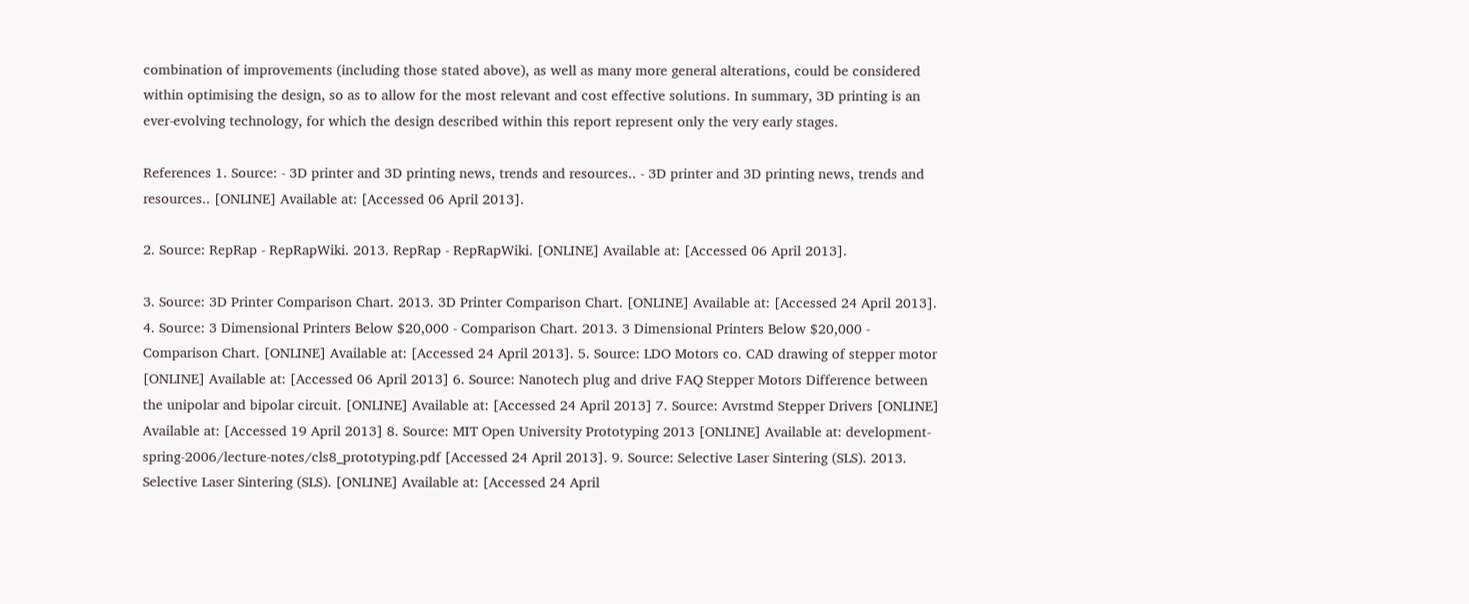combination of improvements (including those stated above), as well as many more general alterations, could be considered within optimising the design, so as to allow for the most relevant and cost effective solutions. In summary, 3D printing is an ever-evolving technology, for which the design described within this report represent only the very early stages.

References 1. Source: - 3D printer and 3D printing news, trends and resources.. - 3D printer and 3D printing news, trends and resources.. [ONLINE] Available at: [Accessed 06 April 2013].

2. Source: RepRap - RepRapWiki. 2013. RepRap - RepRapWiki. [ONLINE] Available at: [Accessed 06 April 2013].

3. Source: 3D Printer Comparison Chart. 2013. 3D Printer Comparison Chart. [ONLINE] Available at: [Accessed 24 April 2013]. 4. Source: 3 Dimensional Printers Below $20,000 - Comparison Chart. 2013. 3 Dimensional Printers Below $20,000 - Comparison Chart. [ONLINE] Available at: [Accessed 24 April 2013]. 5. Source: LDO Motors co. CAD drawing of stepper motor [ONLINE] Available at: [Accessed 06 April 2013] 6. Source: Nanotech plug and drive FAQ Stepper Motors Difference between the unipolar and bipolar circuit. [ONLINE] Available at: [Accessed 24 April 2013] 7. Source: Avrstmd Stepper Drivers [ONLINE] Available at: [Accessed 19 April 2013] 8. Source: MIT Open University Prototyping 2013 [ONLINE] Available at: development-spring-2006/lecture-notes/cls8_prototyping.pdf [Accessed 24 April 2013]. 9. Source: Selective Laser Sintering (SLS). 2013. Selective Laser Sintering (SLS). [ONLINE] Available at: [Accessed 24 April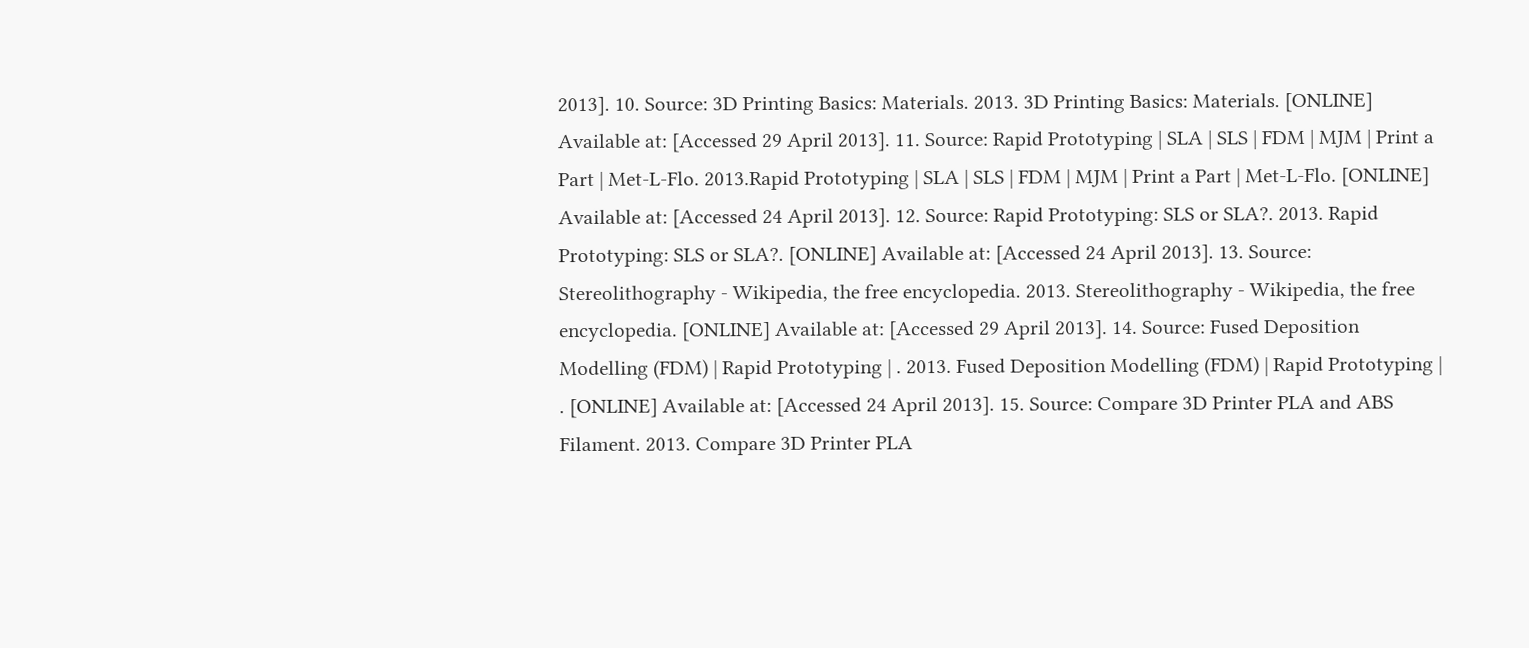2013]. 10. Source: 3D Printing Basics: Materials. 2013. 3D Printing Basics: Materials. [ONLINE] Available at: [Accessed 29 April 2013]. 11. Source: Rapid Prototyping | SLA | SLS | FDM | MJM | Print a Part | Met-L-Flo. 2013.Rapid Prototyping | SLA | SLS | FDM | MJM | Print a Part | Met-L-Flo. [ONLINE] Available at: [Accessed 24 April 2013]. 12. Source: Rapid Prototyping: SLS or SLA?. 2013. Rapid Prototyping: SLS or SLA?. [ONLINE] Available at: [Accessed 24 April 2013]. 13. Source: Stereolithography - Wikipedia, the free encyclopedia. 2013. Stereolithography - Wikipedia, the free encyclopedia. [ONLINE] Available at: [Accessed 29 April 2013]. 14. Source: Fused Deposition Modelling (FDM) | Rapid Prototyping | . 2013. Fused Deposition Modelling (FDM) | Rapid Prototyping | . [ONLINE] Available at: [Accessed 24 April 2013]. 15. Source: Compare 3D Printer PLA and ABS Filament. 2013. Compare 3D Printer PLA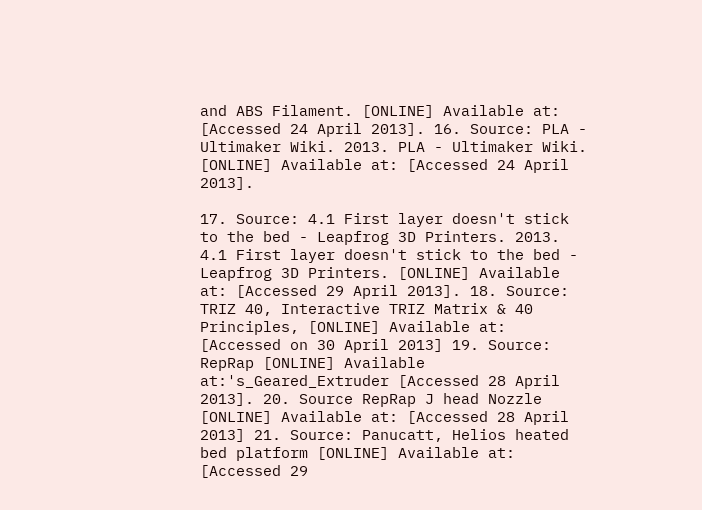and ABS Filament. [ONLINE] Available at: [Accessed 24 April 2013]. 16. Source: PLA - Ultimaker Wiki. 2013. PLA - Ultimaker Wiki. [ONLINE] Available at: [Accessed 24 April 2013].

17. Source: 4.1 First layer doesn't stick to the bed - Leapfrog 3D Printers. 2013. 4.1 First layer doesn't stick to the bed - Leapfrog 3D Printers. [ONLINE] Available at: [Accessed 29 April 2013]. 18. Source: TRIZ 40, Interactive TRIZ Matrix & 40 Principles, [ONLINE] Available at: [Accessed on 30 April 2013] 19. Source: RepRap [ONLINE] Available at:'s_Geared_Extruder [Accessed 28 April 2013]. 20. Source RepRap J head Nozzle [ONLINE] Available at: [Accessed 28 April 2013] 21. Source: Panucatt, Helios heated bed platform [ONLINE] Available at: [Accessed 29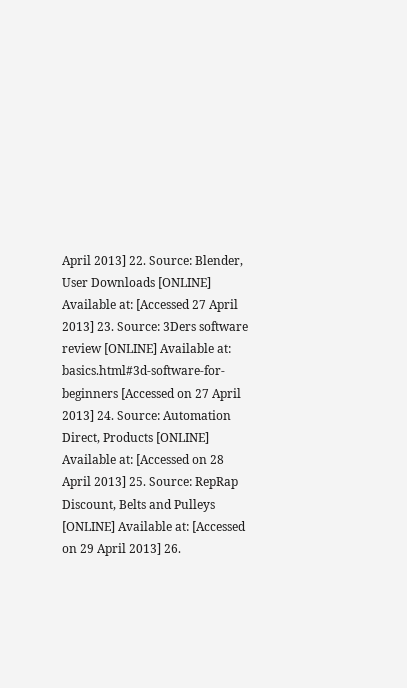April 2013] 22. Source: Blender, User Downloads [ONLINE] Available at: [Accessed 27 April 2013] 23. Source: 3Ders software review [ONLINE] Available at: basics.html#3d-software-for-beginners [Accessed on 27 April 2013] 24. Source: Automation Direct, Products [ONLINE] Available at: [Accessed on 28 April 2013] 25. Source: RepRap Discount, Belts and Pulleys [ONLINE] Available at: [Accessed on 29 April 2013] 26.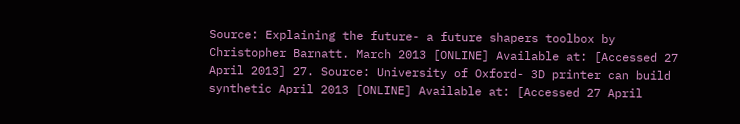Source: Explaining the future- a future shapers toolbox by Christopher Barnatt. March 2013 [ONLINE] Available at: [Accessed 27 April 2013] 27. Source: University of Oxford- 3D printer can build synthetic April 2013 [ONLINE] Available at: [Accessed 27 April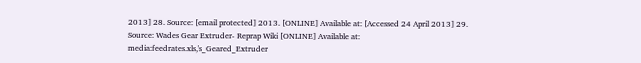2013] 28. Source: [email protected] 2013. [ONLINE] Available at: [Accessed 24 April 2013] 29. Source: Wades Gear Extruder- Reprap Wiki [ONLINE] Available at: media:feedrates.xls,'s_Geared_Extruder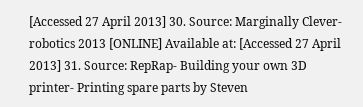[Accessed 27 April 2013] 30. Source: Marginally Clever-robotics 2013 [ONLINE] Available at: [Accessed 27 April 2013] 31. Source: RepRap- Building your own 3D printer- Printing spare parts by Steven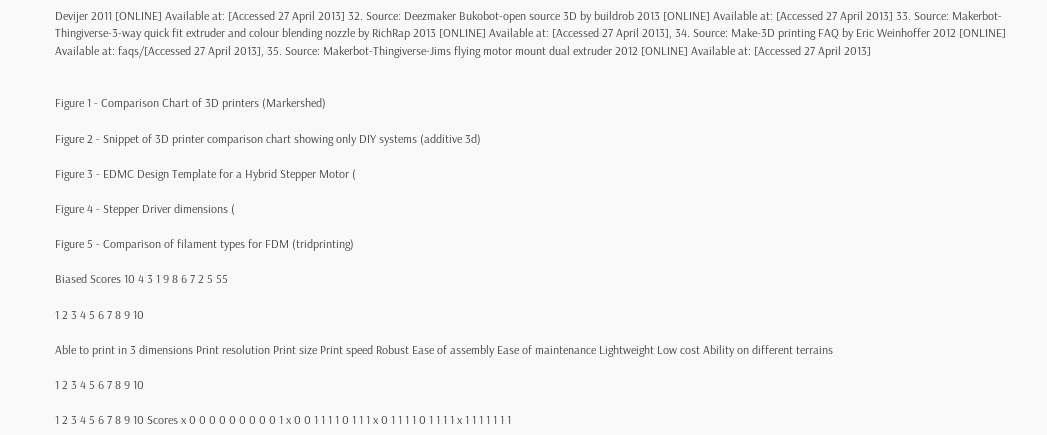Devijer 2011 [ONLINE] Available at: [Accessed 27 April 2013] 32. Source: Deezmaker Bukobot-open source 3D by buildrob 2013 [ONLINE] Available at: [Accessed 27 April 2013] 33. Source: Makerbot-Thingiverse-3-way quick fit extruder and colour blending nozzle by RichRap 2013 [ONLINE] Available at: [Accessed 27 April 2013], 34. Source: Make-3D printing FAQ by Eric Weinhoffer 2012 [ONLINE] Available at: faqs/[Accessed 27 April 2013], 35. Source: Makerbot-Thingiverse-Jims flying motor mount dual extruder 2012 [ONLINE] Available at: [Accessed 27 April 2013]


Figure 1 - Comparison Chart of 3D printers (Markershed)

Figure 2 - Snippet of 3D printer comparison chart showing only DIY systems (additive 3d)

Figure 3 - EDMC Design Template for a Hybrid Stepper Motor (

Figure 4 - Stepper Driver dimensions (

Figure 5 - Comparison of filament types for FDM (tridprinting)

Biased Scores 10 4 3 1 9 8 6 7 2 5 55

1 2 3 4 5 6 7 8 9 10

Able to print in 3 dimensions Print resolution Print size Print speed Robust Ease of assembly Ease of maintenance Lightweight Low cost Ability on different terrains

1 2 3 4 5 6 7 8 9 10

1 2 3 4 5 6 7 8 9 10 Scores x 0 0 0 0 0 0 0 0 0 1 x 0 0 1 1 1 1 0 1 1 1 x 0 1 1 1 1 0 1 1 1 1 x 1 1 1 1 1 1 1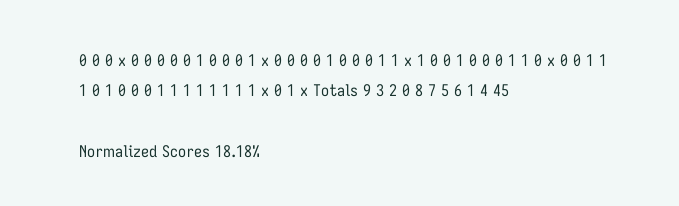0 0 0 x 0 0 0 0 0 1 0 0 0 1 x 0 0 0 0 1 0 0 0 1 1 x 1 0 0 1 0 0 0 1 1 0 x 0 0 1 1 1 0 1 0 0 0 1 1 1 1 1 1 1 1 x 0 1 x Totals 9 3 2 0 8 7 5 6 1 4 45

Normalized Scores 18.18%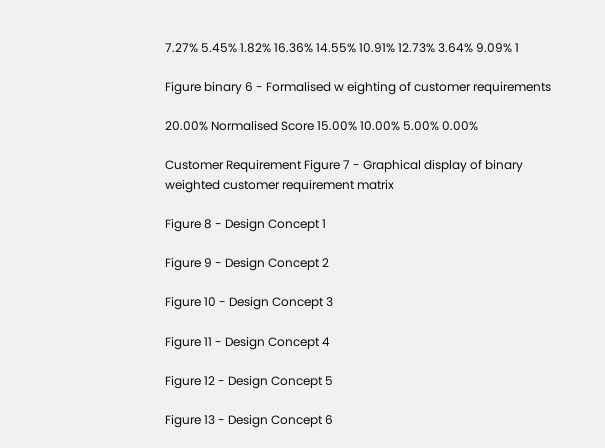7.27% 5.45% 1.82% 16.36% 14.55% 10.91% 12.73% 3.64% 9.09% 1

Figure binary 6 - Formalised w eighting of customer requirements

20.00% Normalised Score 15.00% 10.00% 5.00% 0.00%

Customer Requirement Figure 7 - Graphical display of binary weighted customer requirement matrix

Figure 8 - Design Concept 1

Figure 9 - Design Concept 2

Figure 10 - Design Concept 3

Figure 11 - Design Concept 4

Figure 12 - Design Concept 5

Figure 13 - Design Concept 6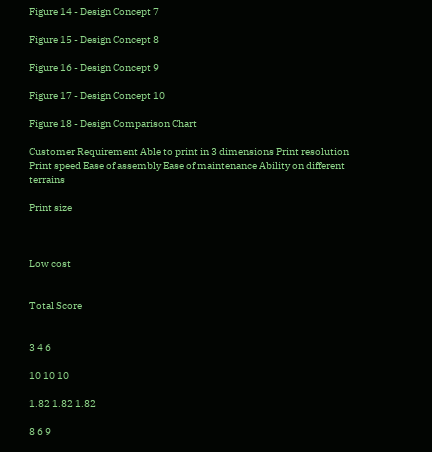Figure 14 - Design Concept 7

Figure 15 - Design Concept 8

Figure 16 - Design Concept 9

Figure 17 - Design Concept 10

Figure 18 - Design Comparison Chart

Customer Requirement Able to print in 3 dimensions Print resolution Print speed Ease of assembly Ease of maintenance Ability on different terrains

Print size



Low cost


Total Score


3 4 6

10 10 10

1.82 1.82 1.82

8 6 9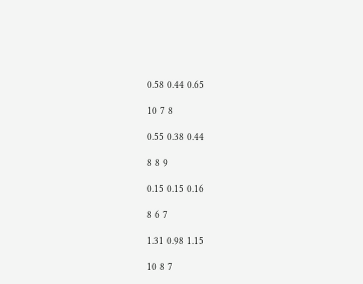0.58 0.44 0.65

10 7 8

0.55 0.38 0.44

8 8 9

0.15 0.15 0.16

8 6 7

1.31 0.98 1.15

10 8 7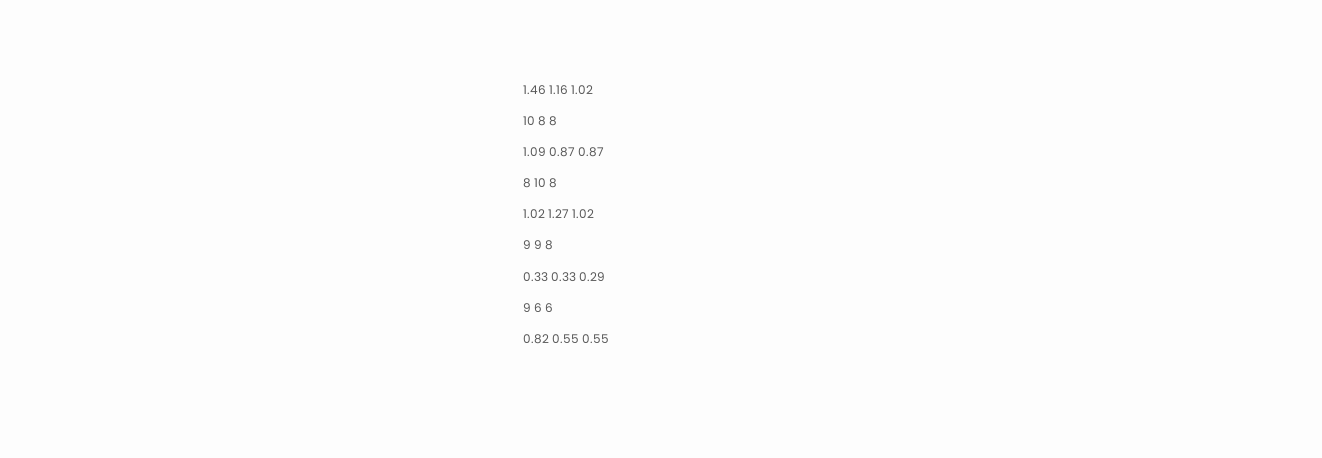1.46 1.16 1.02

10 8 8

1.09 0.87 0.87

8 10 8

1.02 1.27 1.02

9 9 8

0.33 0.33 0.29

9 6 6

0.82 0.55 0.55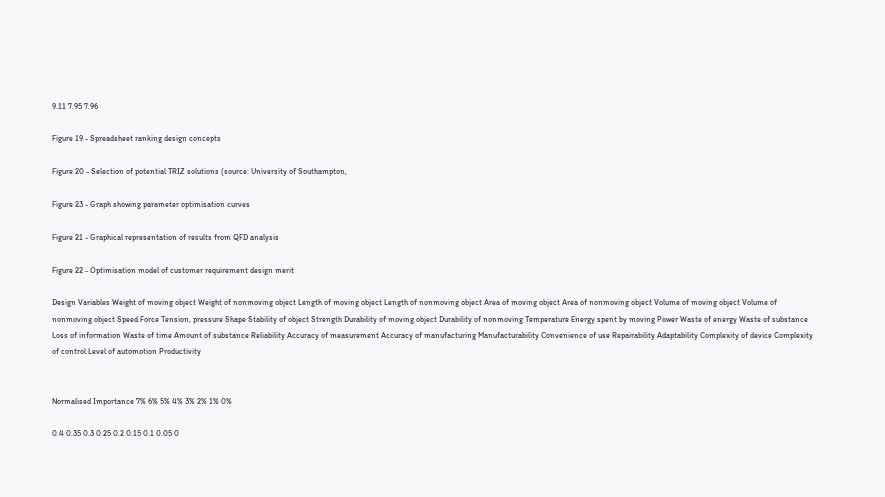9.11 7.95 7.96

Figure 19 - Spreadsheet ranking design concepts

Figure 20 - Selection of potential TRIZ solutions (source: University of Southampton,

Figure 23 - Graph showing parameter optimisation curves

Figure 21 - Graphical representation of results from QFD analysis

Figure 22 - Optimisation model of customer requirement design merit

Design Variables Weight of moving object Weight of nonmoving object Length of moving object Length of nonmoving object Area of moving object Area of nonmoving object Volume of moving object Volume of nonmoving object Speed Force Tension, pressure Shape Stability of object Strength Durability of moving object Durability of nonmoving Temperature Energy spent by moving Power Waste of energy Waste of substance Loss of information Waste of time Amount of substance Reliability Accuracy of measurement Accuracy of manufacturing Manufacturability Convenience of use Repairability Adaptability Complexity of device Complexity of control Level of automotion Productivity


Normalised Importance 7% 6% 5% 4% 3% 2% 1% 0%

0.4 0.35 0.3 0.25 0.2 0.15 0.1 0.05 0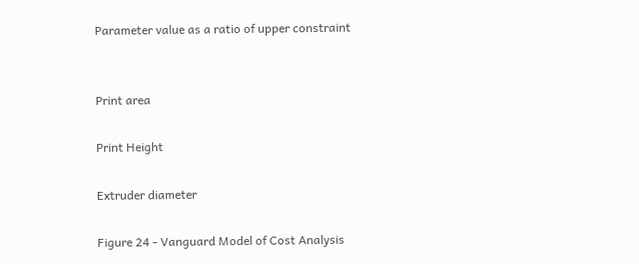Parameter value as a ratio of upper constraint


Print area

Print Height

Extruder diameter

Figure 24 - Vanguard Model of Cost Analysis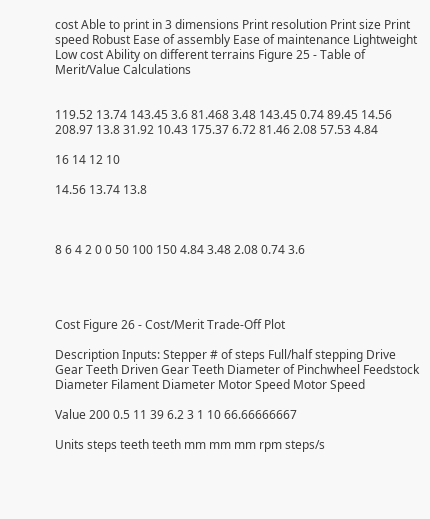cost Able to print in 3 dimensions Print resolution Print size Print speed Robust Ease of assembly Ease of maintenance Lightweight Low cost Ability on different terrains Figure 25 - Table of Merit/Value Calculations


119.52 13.74 143.45 3.6 81.468 3.48 143.45 0.74 89.45 14.56 208.97 13.8 31.92 10.43 175.37 6.72 81.46 2.08 57.53 4.84

16 14 12 10

14.56 13.74 13.8



8 6 4 2 0 0 50 100 150 4.84 3.48 2.08 0.74 3.6




Cost Figure 26 - Cost/Merit Trade-Off Plot

Description Inputs: Stepper # of steps Full/half stepping Drive Gear Teeth Driven Gear Teeth Diameter of Pinchwheel Feedstock Diameter Filament Diameter Motor Speed Motor Speed

Value 200 0.5 11 39 6.2 3 1 10 66.66666667

Units steps teeth teeth mm mm mm rpm steps/s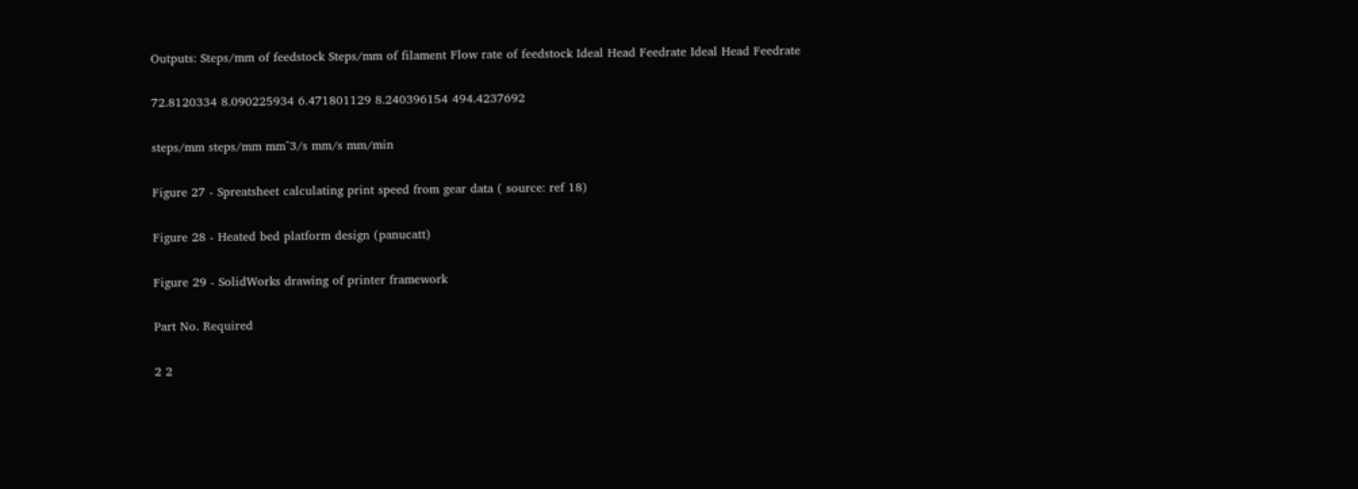Outputs: Steps/mm of feedstock Steps/mm of filament Flow rate of feedstock Ideal Head Feedrate Ideal Head Feedrate

72.8120334 8.090225934 6.471801129 8.240396154 494.4237692

steps/mm steps/mm mm^3/s mm/s mm/min

Figure 27 - Spreatsheet calculating print speed from gear data ( source: ref 18)

Figure 28 - Heated bed platform design (panucatt)

Figure 29 - SolidWorks drawing of printer framework

Part No. Required

2 2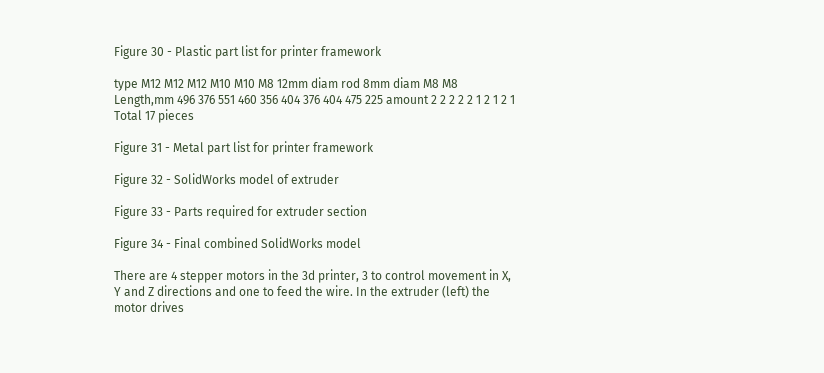Figure 30 - Plastic part list for printer framework

type M12 M12 M12 M10 M10 M8 12mm diam rod 8mm diam M8 M8 Length,mm 496 376 551 460 356 404 376 404 475 225 amount 2 2 2 2 2 1 2 1 2 1 Total 17 pieces

Figure 31 - Metal part list for printer framework

Figure 32 - SolidWorks model of extruder

Figure 33 - Parts required for extruder section

Figure 34 - Final combined SolidWorks model

There are 4 stepper motors in the 3d printer, 3 to control movement in X, Y and Z directions and one to feed the wire. In the extruder (left) the motor drives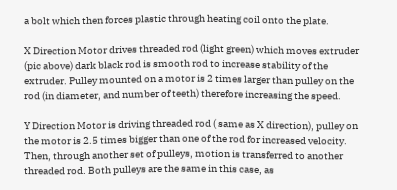a bolt which then forces plastic through heating coil onto the plate.

X Direction Motor drives threaded rod (light green) which moves extruder (pic above) dark black rod is smooth rod to increase stability of the extruder. Pulley mounted on a motor is 2 times larger than pulley on the rod (in diameter, and number of teeth) therefore increasing the speed.

Y Direction Motor is driving threaded rod ( same as X direction), pulley on the motor is 2.5 times bigger than one of the rod for increased velocity. Then, through another set of pulleys, motion is transferred to another threaded rod. Both pulleys are the same in this case, as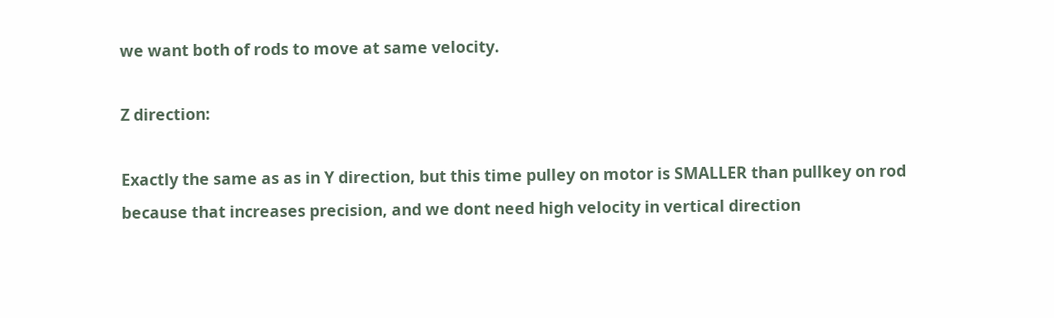we want both of rods to move at same velocity.

Z direction:

Exactly the same as as in Y direction, but this time pulley on motor is SMALLER than pullkey on rod because that increases precision, and we dont need high velocity in vertical direction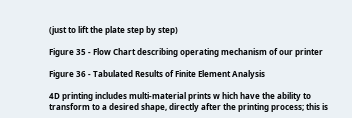(just to lift the plate step by step)

Figure 35 - Flow Chart describing operating mechanism of our printer

Figure 36 - Tabulated Results of Finite Element Analysis

4D printing includes multi-material prints w hich have the ability to transform to a desired shape, directly after the printing process; this is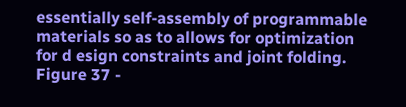essentially self-assembly of programmable materials so as to allows for optimization for d esign constraints and joint folding. Figure 37 -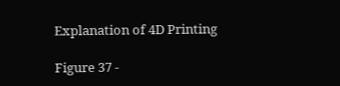Explanation of 4D Printing

Figure 37 -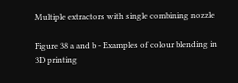Multiple extractors with single combining nozzle

Figure 38 a and b - Examples of colour blending in 3D printing